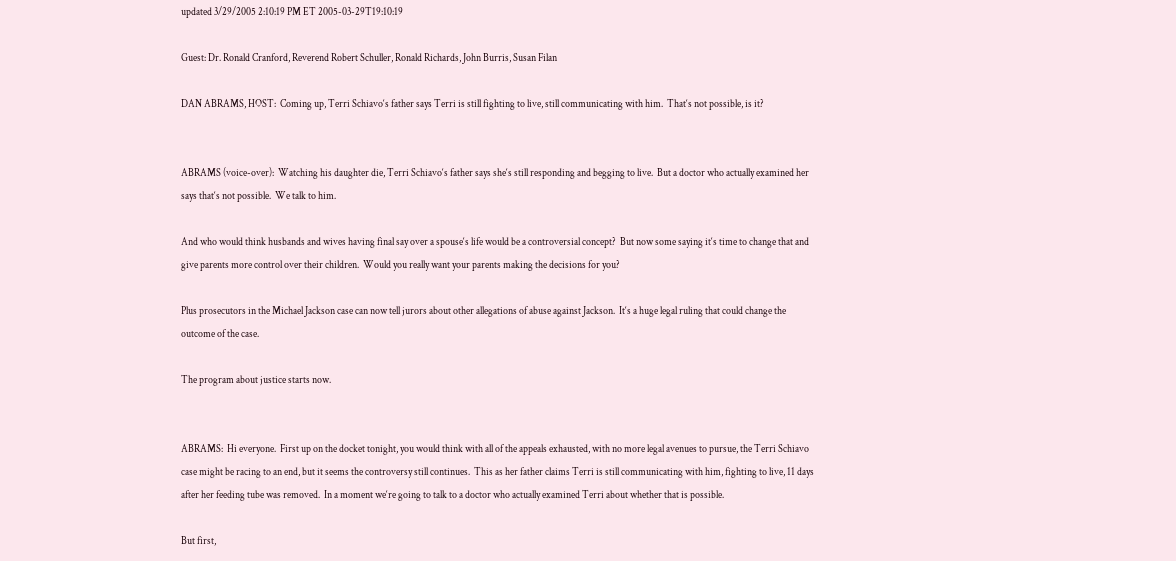updated 3/29/2005 2:10:19 PM ET 2005-03-29T19:10:19

Guest: Dr. Ronald Cranford, Reverend Robert Schuller, Ronald Richards, John Burris, Susan Filan

DAN ABRAMS, HOST:  Coming up, Terri Schiavo‘s father says Terri is still fighting to live, still communicating with him.  That‘s not possible, is it?


ABRAMS (voice-over):  Watching his daughter die, Terri Schiavo‘s father says she‘s still responding and begging to live.  But a doctor who actually examined her says that‘s not possible.  We talk to him.

And who would think husbands and wives having final say over a spouse‘s life would be a controversial concept?  But now some saying it‘s time to change that and give parents more control over their children.  Would you really want your parents making the decisions for you?

Plus prosecutors in the Michael Jackson case can now tell jurors about other allegations of abuse against Jackson.  It‘s a huge legal ruling that could change the outcome of the case.

The program about justice starts now.


ABRAMS:  Hi everyone.  First up on the docket tonight, you would think with all of the appeals exhausted, with no more legal avenues to pursue, the Terri Schiavo case might be racing to an end, but it seems the controversy still continues.  This as her father claims Terri is still communicating with him, fighting to live, 11 days after her feeding tube was removed.  In a moment we‘re going to talk to a doctor who actually examined Terri about whether that is possible.

But first,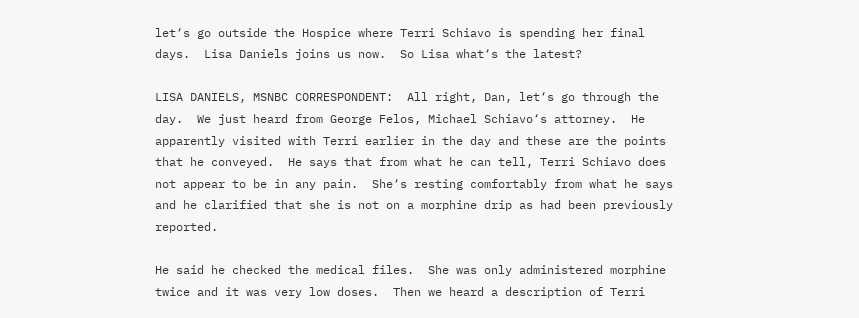let‘s go outside the Hospice where Terri Schiavo is spending her final days.  Lisa Daniels joins us now.  So Lisa what‘s the latest?

LISA DANIELS, MSNBC CORRESPONDENT:  All right, Dan, let‘s go through the day.  We just heard from George Felos, Michael Schiavo‘s attorney.  He apparently visited with Terri earlier in the day and these are the points that he conveyed.  He says that from what he can tell, Terri Schiavo does not appear to be in any pain.  She‘s resting comfortably from what he says and he clarified that she is not on a morphine drip as had been previously reported.

He said he checked the medical files.  She was only administered morphine twice and it was very low doses.  Then we heard a description of Terri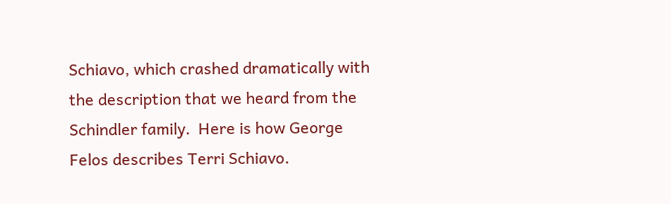Schiavo, which crashed dramatically with the description that we heard from the Schindler family.  Here is how George Felos describes Terri Schiavo.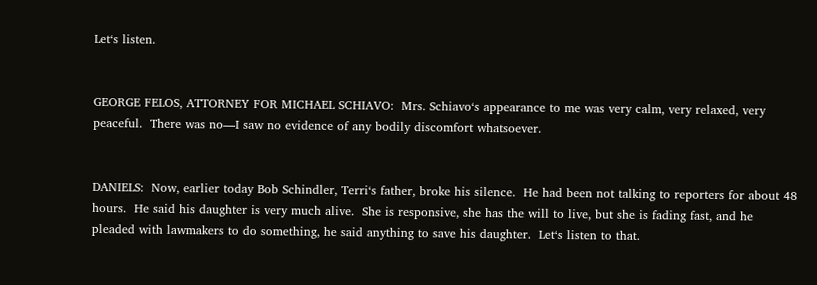Let‘s listen.


GEORGE FELOS, ATTORNEY FOR MICHAEL SCHIAVO:  Mrs. Schiavo‘s appearance to me was very calm, very relaxed, very peaceful.  There was no—I saw no evidence of any bodily discomfort whatsoever.


DANIELS:  Now, earlier today Bob Schindler, Terri‘s father, broke his silence.  He had been not talking to reporters for about 48 hours.  He said his daughter is very much alive.  She is responsive, she has the will to live, but she is fading fast, and he pleaded with lawmakers to do something, he said anything to save his daughter.  Let‘s listen to that.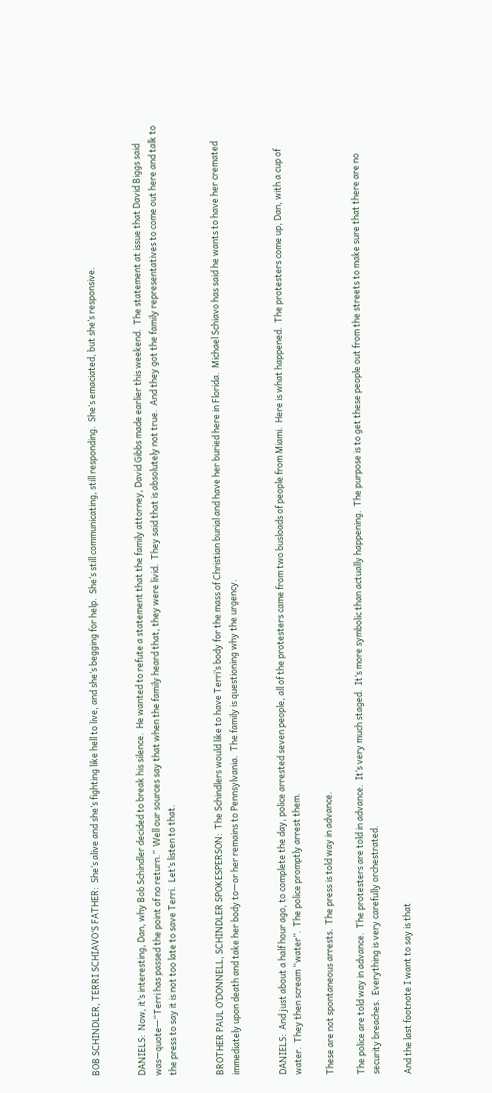BOB SCHINDLER, TERRI SCHIAVO‘S FATHER:  She‘s alive and she‘s fighting like hell to live, and she‘s begging for help.  She‘s still communicating, still responding.  She‘s emaciated, but she‘s responsive.


DANIELS:  Now, it‘s interesting, Dan, why Bob Schindler decided to break his silence.  He wanted to refute a statement that the family attorney, David Gibbs made earlier this weekend.  The statement at issue that David Biggs said was—quote—“Terri has passed the point of no return.”  Well our sources say that when the family heard that, they were livid.  They said that is absolutely not true.  And they got the family representatives to come out here and talk to the press to say it is not too late to save Terri.  Let‘s listen to that.


BROTHER PAUL O‘DONNELL, SCHINDLER SPOKESPERSON:  The Schindlers would like to have Terri‘s body for the mass of Christian burial and have her buried here in Florida.  Michael Schiavo has said he wants to have her cremated immediately upon death and take her body to—or her remains to Pennsylvania.  The family is questioning why the urgency.


DANIELS:  And just about a half hour ago, to complete the day, police arrested seven people, all of the protesters came from two busloads of people from Miami.  Here is what happened.  The protesters come up, Dan, with a cup of water.  They then scream “water”.  The police promptly arrest them.

These are not spontaneous arrests.  The press is told way in advance.

The police are told way in advance.  The protesters are told in advance.  It‘s very much staged.  It‘s more symbolic than actually happening.  The purpose is to get these people out from the streets to make sure that there are no security breaches.  Everything is very carefully orchestrated.

And the last footnote I want to say is that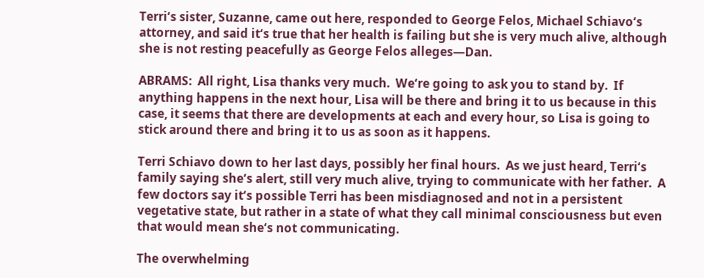Terri‘s sister, Suzanne, came out here, responded to George Felos, Michael Schiavo‘s attorney, and said it‘s true that her health is failing but she is very much alive, although she is not resting peacefully as George Felos alleges—Dan.

ABRAMS:  All right, Lisa thanks very much.  We‘re going to ask you to stand by.  If anything happens in the next hour, Lisa will be there and bring it to us because in this case, it seems that there are developments at each and every hour, so Lisa is going to stick around there and bring it to us as soon as it happens.

Terri Schiavo down to her last days, possibly her final hours.  As we just heard, Terri‘s family saying she‘s alert, still very much alive, trying to communicate with her father.  A few doctors say it‘s possible Terri has been misdiagnosed and not in a persistent vegetative state, but rather in a state of what they call minimal consciousness but even that would mean she‘s not communicating.

The overwhelming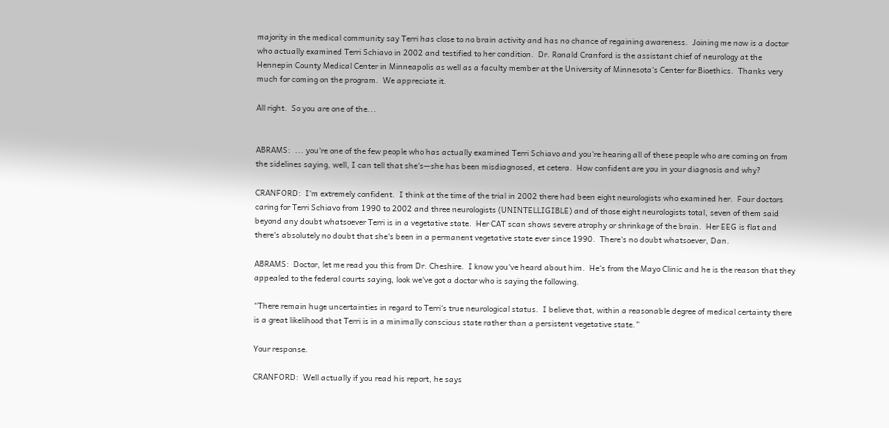majority in the medical community say Terri has close to no brain activity and has no chance of regaining awareness.  Joining me now is a doctor who actually examined Terri Schiavo in 2002 and testified to her condition.  Dr. Ronald Cranford is the assistant chief of neurology at the Hennepin County Medical Center in Minneapolis as well as a faculty member at the University of Minnesota‘s Center for Bioethics.  Thanks very much for coming on the program.  We appreciate it.

All right.  So you are one of the...


ABRAMS:  ... you‘re one of the few people who has actually examined Terri Schiavo and you‘re hearing all of these people who are coming on from the sidelines saying, well, I can tell that she‘s—she has been misdiagnosed, et cetera.  How confident are you in your diagnosis and why?

CRANFORD:  I‘m extremely confident.  I think at the time of the trial in 2002 there had been eight neurologists who examined her.  Four doctors caring for Terri Schiavo from 1990 to 2002 and three neurologists (UNINTELLIGIBLE) and of those eight neurologists total, seven of them said beyond any doubt whatsoever Terri is in a vegetative state.  Her CAT scan shows severe atrophy or shrinkage of the brain.  Her EEG is flat and there‘s absolutely no doubt that she‘s been in a permanent vegetative state ever since 1990.  There‘s no doubt whatsoever, Dan.

ABRAMS:  Doctor, let me read you this from Dr. Cheshire.  I know you‘ve heard about him.  He‘s from the Mayo Clinic and he is the reason that they appealed to the federal courts saying, look we‘ve got a doctor who is saying the following.

“There remain huge uncertainties in regard to Terri‘s true neurological status.  I believe that, within a reasonable degree of medical certainty there is a great likelihood that Terri is in a minimally conscious state rather than a persistent vegetative state.”

Your response.

CRANFORD:  Well actually if you read his report, he says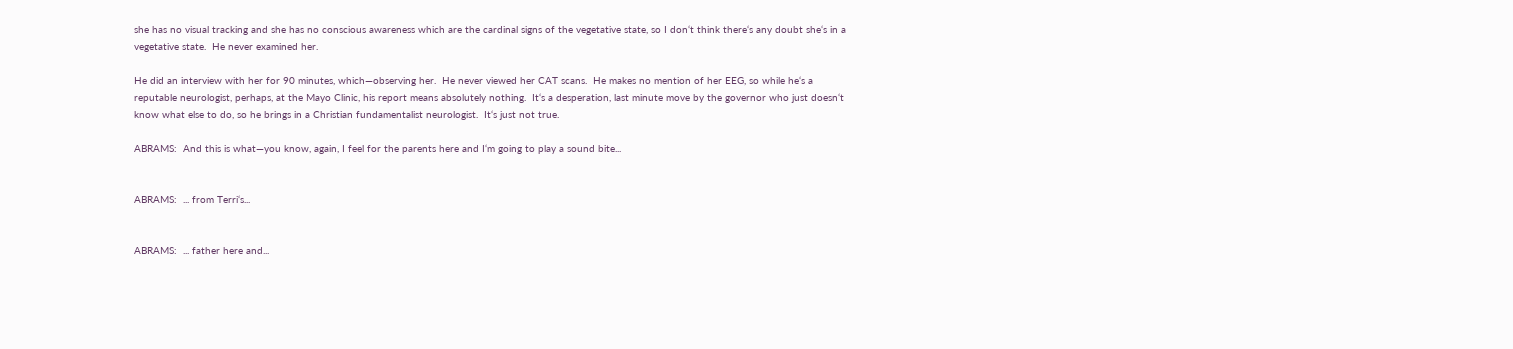she has no visual tracking and she has no conscious awareness which are the cardinal signs of the vegetative state, so I don‘t think there‘s any doubt she‘s in a vegetative state.  He never examined her.

He did an interview with her for 90 minutes, which—observing her.  He never viewed her CAT scans.  He makes no mention of her EEG, so while he‘s a reputable neurologist, perhaps, at the Mayo Clinic, his report means absolutely nothing.  It‘s a desperation, last minute move by the governor who just doesn‘t know what else to do, so he brings in a Christian fundamentalist neurologist.  It‘s just not true.

ABRAMS:  And this is what—you know, again, I feel for the parents here and I‘m going to play a sound bite...


ABRAMS:  ... from Terri‘s...


ABRAMS:  ... father here and...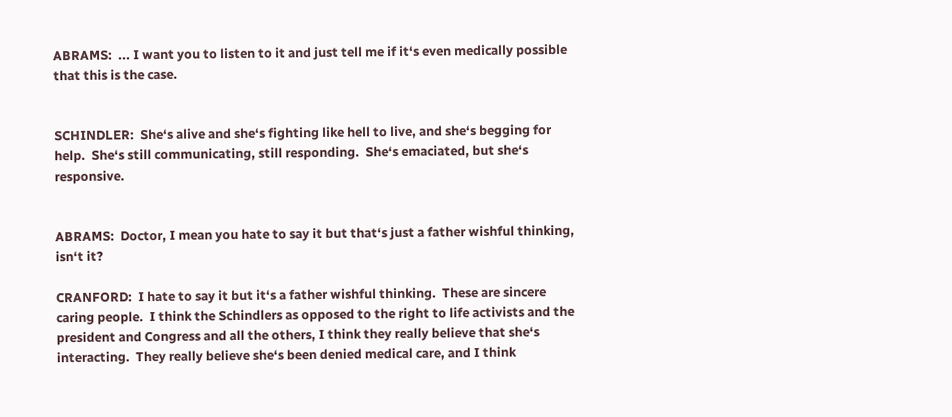ABRAMS:  ... I want you to listen to it and just tell me if it‘s even medically possible that this is the case.


SCHINDLER:  She‘s alive and she‘s fighting like hell to live, and she‘s begging for help.  She‘s still communicating, still responding.  She‘s emaciated, but she‘s responsive.


ABRAMS:  Doctor, I mean you hate to say it but that‘s just a father wishful thinking, isn‘t it?

CRANFORD:  I hate to say it but it‘s a father wishful thinking.  These are sincere caring people.  I think the Schindlers as opposed to the right to life activists and the president and Congress and all the others, I think they really believe that she‘s interacting.  They really believe she‘s been denied medical care, and I think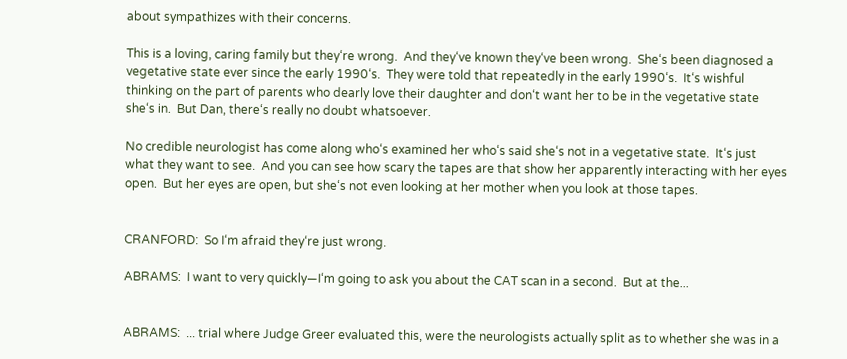about sympathizes with their concerns.

This is a loving, caring family but they‘re wrong.  And they‘ve known they‘ve been wrong.  She‘s been diagnosed a vegetative state ever since the early 1990‘s.  They were told that repeatedly in the early 1990‘s.  It‘s wishful thinking on the part of parents who dearly love their daughter and don‘t want her to be in the vegetative state she‘s in.  But Dan, there‘s really no doubt whatsoever.

No credible neurologist has come along who‘s examined her who‘s said she‘s not in a vegetative state.  It‘s just what they want to see.  And you can see how scary the tapes are that show her apparently interacting with her eyes open.  But her eyes are open, but she‘s not even looking at her mother when you look at those tapes.


CRANFORD:  So I‘m afraid they‘re just wrong.

ABRAMS:  I want to very quickly—I‘m going to ask you about the CAT scan in a second.  But at the...


ABRAMS:  ... trial where Judge Greer evaluated this, were the neurologists actually split as to whether she was in a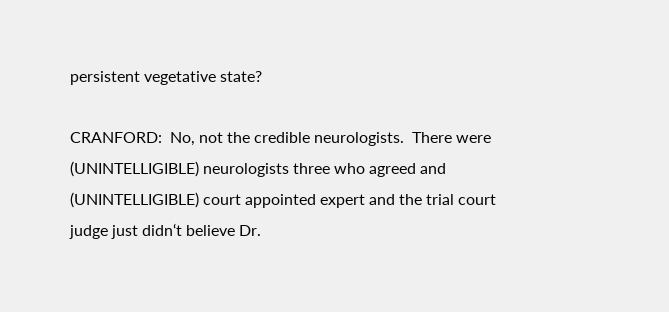persistent vegetative state?

CRANFORD:  No, not the credible neurologists.  There were (UNINTELLIGIBLE) neurologists three who agreed and (UNINTELLIGIBLE) court appointed expert and the trial court judge just didn‘t believe Dr.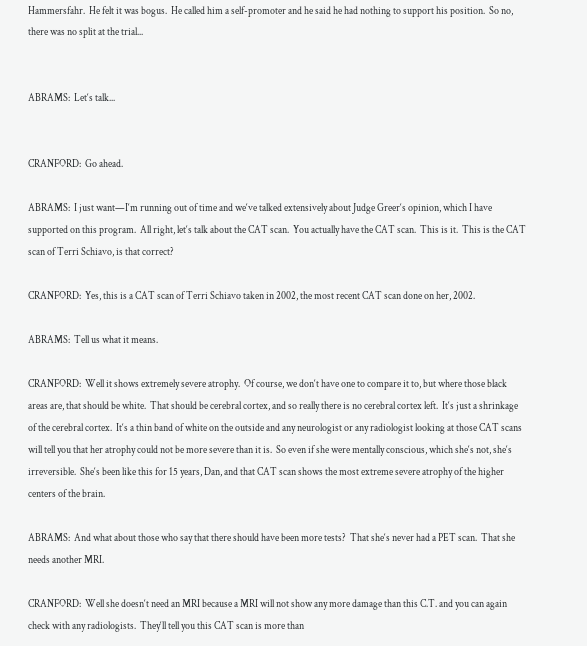Hammersfahr.  He felt it was bogus.  He called him a self-promoter and he said he had nothing to support his position.  So no, there was no split at the trial...


ABRAMS:  Let‘s talk...


CRANFORD:  Go ahead.

ABRAMS:  I just want—I‘m running out of time and we‘ve talked extensively about Judge Greer‘s opinion, which I have supported on this program.  All right, let‘s talk about the CAT scan.  You actually have the CAT scan.  This is it.  This is the CAT scan of Terri Schiavo, is that correct?

CRANFORD:  Yes, this is a CAT scan of Terri Schiavo taken in 2002, the most recent CAT scan done on her, 2002.

ABRAMS:  Tell us what it means.

CRANFORD:  Well it shows extremely severe atrophy.  Of course, we don‘t have one to compare it to, but where those black areas are, that should be white.  That should be cerebral cortex, and so really there is no cerebral cortex left.  It‘s just a shrinkage of the cerebral cortex.  It‘s a thin band of white on the outside and any neurologist or any radiologist looking at those CAT scans will tell you that her atrophy could not be more severe than it is.  So even if she were mentally conscious, which she‘s not, she‘s irreversible.  She‘s been like this for 15 years, Dan, and that CAT scan shows the most extreme severe atrophy of the higher centers of the brain.

ABRAMS:  And what about those who say that there should have been more tests?  That she‘s never had a PET scan.  That she needs another MRI.

CRANFORD:  Well she doesn‘t need an MRI because a MRI will not show any more damage than this C.T. and you can again check with any radiologists.  They‘ll tell you this CAT scan is more than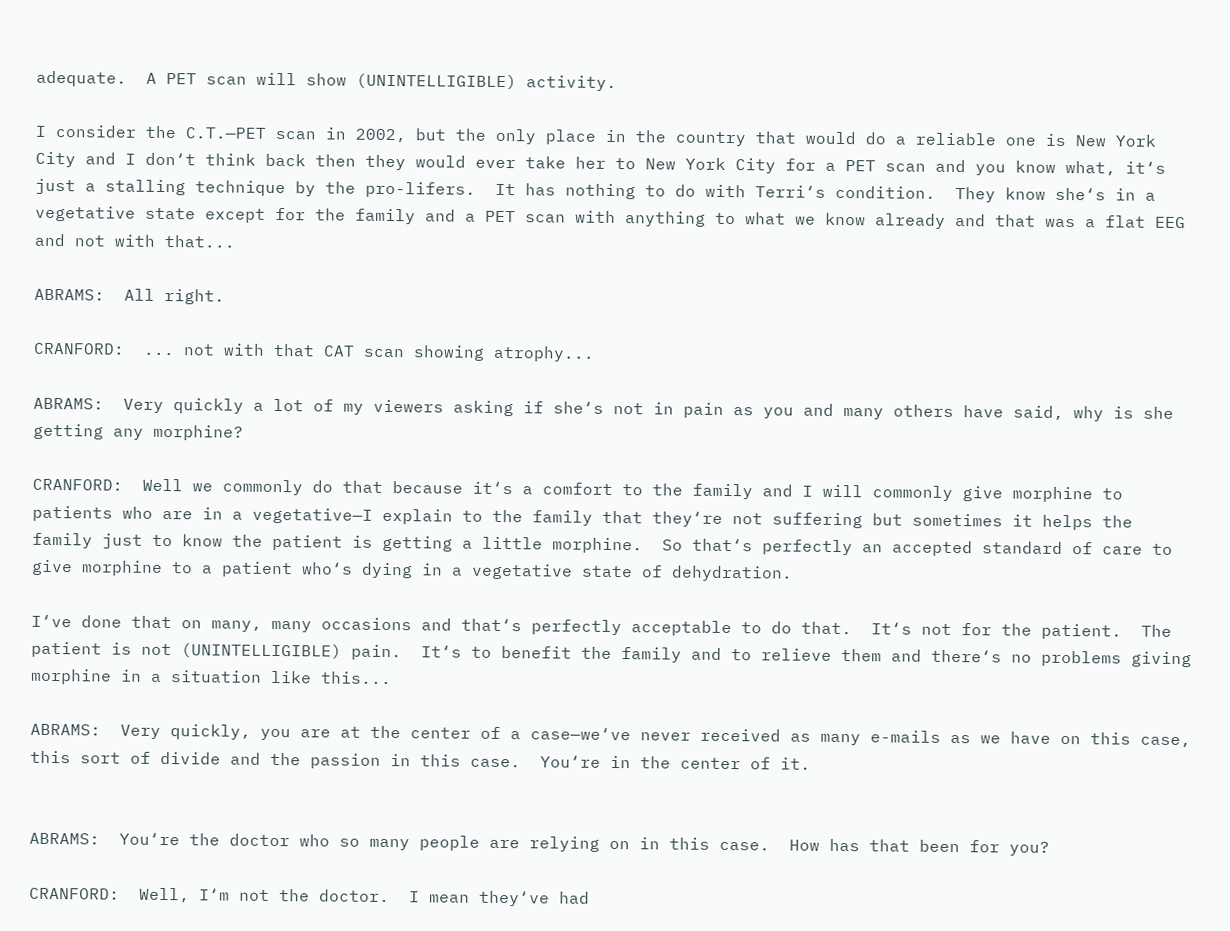adequate.  A PET scan will show (UNINTELLIGIBLE) activity.

I consider the C.T.—PET scan in 2002, but the only place in the country that would do a reliable one is New York City and I don‘t think back then they would ever take her to New York City for a PET scan and you know what, it‘s just a stalling technique by the pro-lifers.  It has nothing to do with Terri‘s condition.  They know she‘s in a vegetative state except for the family and a PET scan with anything to what we know already and that was a flat EEG and not with that...

ABRAMS:  All right.

CRANFORD:  ... not with that CAT scan showing atrophy...

ABRAMS:  Very quickly a lot of my viewers asking if she‘s not in pain as you and many others have said, why is she getting any morphine?

CRANFORD:  Well we commonly do that because it‘s a comfort to the family and I will commonly give morphine to patients who are in a vegetative—I explain to the family that they‘re not suffering but sometimes it helps the family just to know the patient is getting a little morphine.  So that‘s perfectly an accepted standard of care to give morphine to a patient who‘s dying in a vegetative state of dehydration.

I‘ve done that on many, many occasions and that‘s perfectly acceptable to do that.  It‘s not for the patient.  The patient is not (UNINTELLIGIBLE) pain.  It‘s to benefit the family and to relieve them and there‘s no problems giving morphine in a situation like this...

ABRAMS:  Very quickly, you are at the center of a case—we‘ve never received as many e-mails as we have on this case, this sort of divide and the passion in this case.  You‘re in the center of it.


ABRAMS:  You‘re the doctor who so many people are relying on in this case.  How has that been for you?

CRANFORD:  Well, I‘m not the doctor.  I mean they‘ve had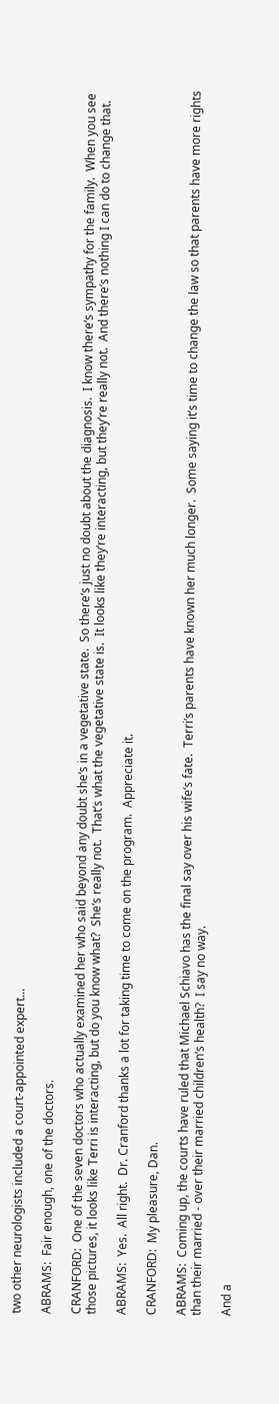two other neurologists included a court-appointed expert...

ABRAMS:  Fair enough, one of the doctors.

CRANFORD:  One of the seven doctors who actually examined her who said beyond any doubt she‘s in a vegetative state.  So there‘s just no doubt about the diagnosis.  I know there‘s sympathy for the family.  When you see those pictures, it looks like Terri is interacting, but do you know what?  She‘s really not.  That‘s what the vegetative state is.  It looks like they‘re interacting, but they‘re really not.  And there‘s nothing I can do to change that.

ABRAMS:  Yes.  All right.  Dr. Cranford thanks a lot for taking time to come on the program.  Appreciate it.

CRANFORD:  My pleasure, Dan.

ABRAMS:  Coming up, the courts have ruled that Michael Schiavo has the final say over his wife‘s fate.  Terri‘s parents have known her much longer.  Some saying it‘s time to change the law so that parents have more rights than their married - over their married children‘s health?  I say no way.

And a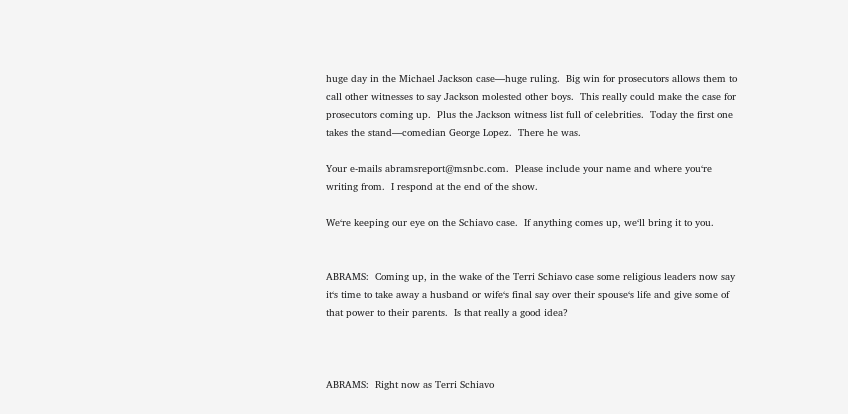huge day in the Michael Jackson case—huge ruling.  Big win for prosecutors allows them to call other witnesses to say Jackson molested other boys.  This really could make the case for prosecutors coming up.  Plus the Jackson witness list full of celebrities.  Today the first one takes the stand—comedian George Lopez.  There he was.

Your e-mails abramsreport@msnbc.com.  Please include your name and where you‘re writing from.  I respond at the end of the show.

We‘re keeping our eye on the Schiavo case.  If anything comes up, we‘ll bring it to you.


ABRAMS:  Coming up, in the wake of the Terri Schiavo case some religious leaders now say it‘s time to take away a husband or wife‘s final say over their spouse‘s life and give some of that power to their parents.  Is that really a good idea?



ABRAMS:  Right now as Terri Schiavo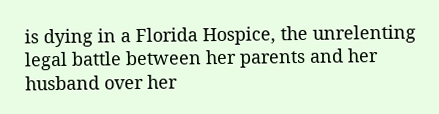is dying in a Florida Hospice, the unrelenting legal battle between her parents and her husband over her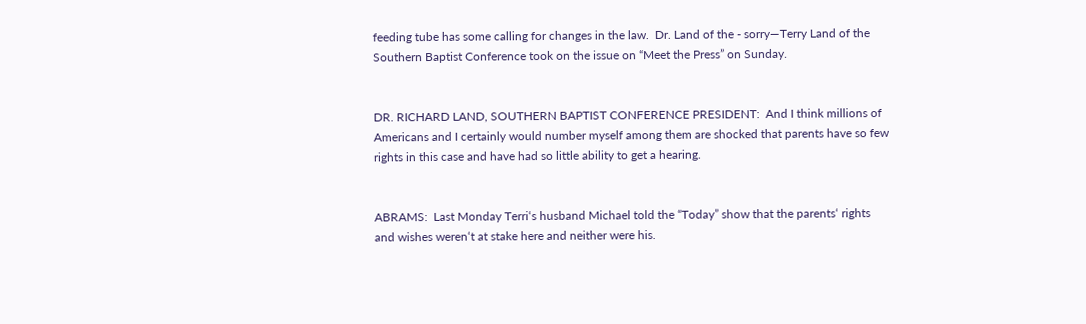feeding tube has some calling for changes in the law.  Dr. Land of the - sorry—Terry Land of the Southern Baptist Conference took on the issue on “Meet the Press” on Sunday.


DR. RICHARD LAND, SOUTHERN BAPTIST CONFERENCE PRESIDENT:  And I think millions of Americans and I certainly would number myself among them are shocked that parents have so few rights in this case and have had so little ability to get a hearing.


ABRAMS:  Last Monday Terri‘s husband Michael told the “Today” show that the parents‘ rights and wishes weren‘t at stake here and neither were his.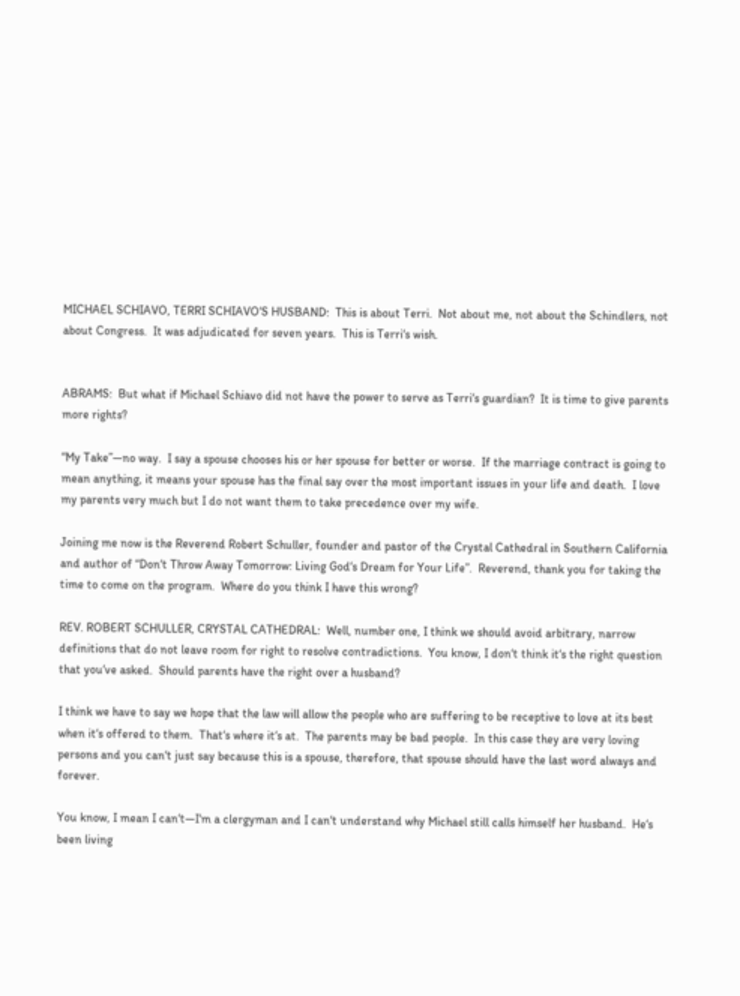MICHAEL SCHIAVO, TERRI SCHIAVO‘S HUSBAND:  This is about Terri.  Not about me, not about the Schindlers, not about Congress.  It was adjudicated for seven years.  This is Terri‘s wish.


ABRAMS:  But what if Michael Schiavo did not have the power to serve as Terri‘s guardian?  It is time to give parents more rights?

“My Take”—no way.  I say a spouse chooses his or her spouse for better or worse.  If the marriage contract is going to mean anything, it means your spouse has the final say over the most important issues in your life and death.  I love my parents very much but I do not want them to take precedence over my wife.

Joining me now is the Reverend Robert Schuller, founder and pastor of the Crystal Cathedral in Southern California and author of “Don‘t Throw Away Tomorrow: Living God‘s Dream for Your Life”.  Reverend, thank you for taking the time to come on the program.  Where do you think I have this wrong?

REV. ROBERT SCHULLER, CRYSTAL CATHEDRAL:  Well, number one, I think we should avoid arbitrary, narrow definitions that do not leave room for right to resolve contradictions.  You know, I don‘t think it‘s the right question that you‘ve asked.  Should parents have the right over a husband?

I think we have to say we hope that the law will allow the people who are suffering to be receptive to love at its best when it‘s offered to them.  That‘s where it‘s at.  The parents may be bad people.  In this case they are very loving persons and you can‘t just say because this is a spouse, therefore, that spouse should have the last word always and forever.

You know, I mean I can‘t—I‘m a clergyman and I can‘t understand why Michael still calls himself her husband.  He‘s been living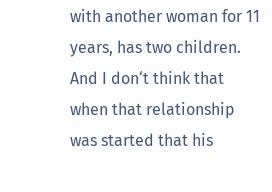with another woman for 11 years, has two children.  And I don‘t think that when that relationship was started that his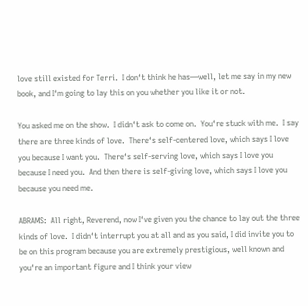love still existed for Terri.  I don‘t think he has—well, let me say in my new book, and I‘m going to lay this on you whether you like it or not.

You asked me on the show.  I didn‘t ask to come on.  You‘re stuck with me.  I say there are three kinds of love.  There‘s self-centered love, which says I love you because I want you.  There‘s self-serving love, which says I love you because I need you.  And then there is self-giving love, which says I love you because you need me.

ABRAMS:  All right, Reverend, now I‘ve given you the chance to lay out the three kinds of love.  I didn‘t interrupt you at all and as you said, I did invite you to be on this program because you are extremely prestigious, well known and you‘re an important figure and I think your view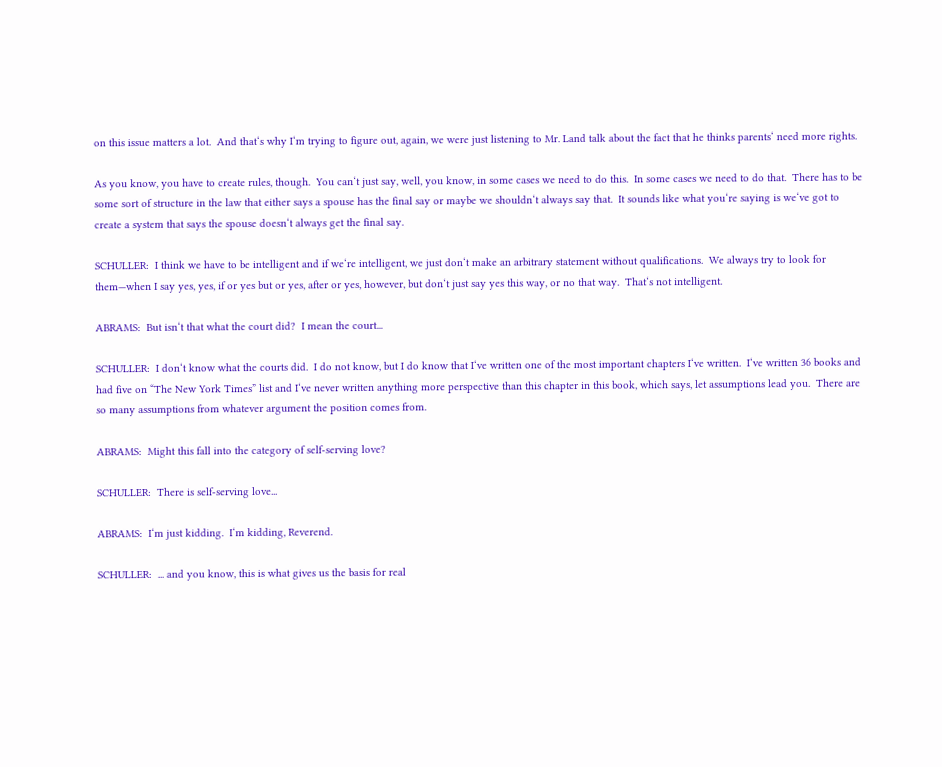on this issue matters a lot.  And that‘s why I‘m trying to figure out, again, we were just listening to Mr. Land talk about the fact that he thinks parents‘ need more rights.

As you know, you have to create rules, though.  You can‘t just say, well, you know, in some cases we need to do this.  In some cases we need to do that.  There has to be some sort of structure in the law that either says a spouse has the final say or maybe we shouldn‘t always say that.  It sounds like what you‘re saying is we‘ve got to create a system that says the spouse doesn‘t always get the final say.

SCHULLER:  I think we have to be intelligent and if we‘re intelligent, we just don‘t make an arbitrary statement without qualifications.  We always try to look for them—when I say yes, yes, if or yes but or yes, after or yes, however, but don‘t just say yes this way, or no that way.  That‘s not intelligent.

ABRAMS:  But isn‘t that what the court did?  I mean the court...

SCHULLER:  I don‘t know what the courts did.  I do not know, but I do know that I‘ve written one of the most important chapters I‘ve written.  I‘ve written 36 books and had five on “The New York Times” list and I‘ve never written anything more perspective than this chapter in this book, which says, let assumptions lead you.  There are so many assumptions from whatever argument the position comes from.

ABRAMS:  Might this fall into the category of self-serving love?

SCHULLER:  There is self-serving love...

ABRAMS:  I‘m just kidding.  I‘m kidding, Reverend.

SCHULLER:  ... and you know, this is what gives us the basis for real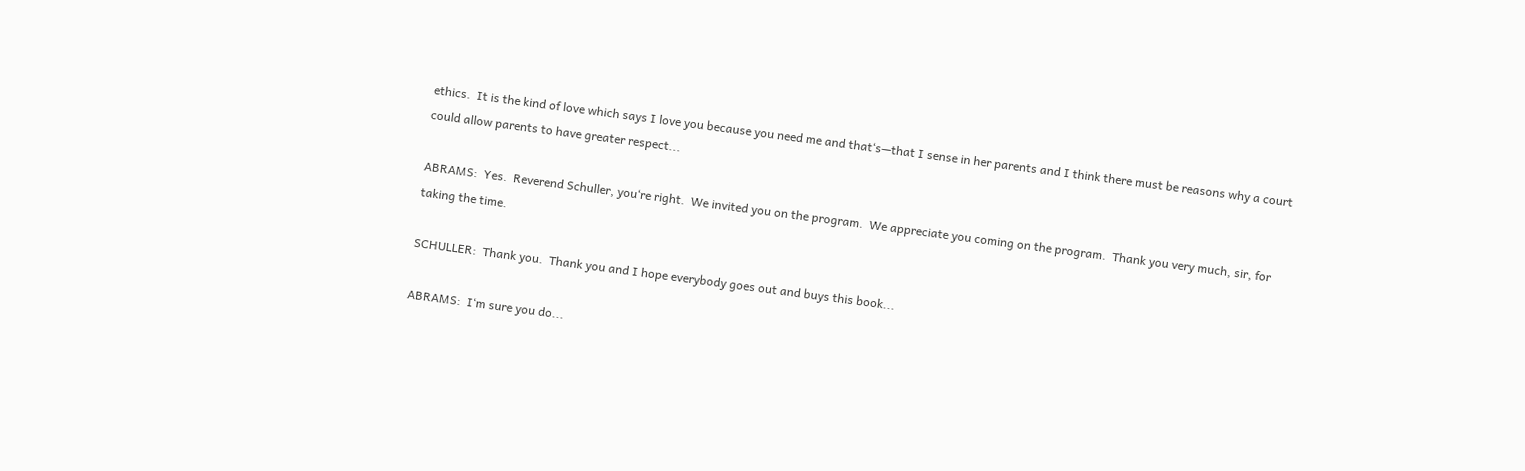ethics.  It is the kind of love which says I love you because you need me and that‘s—that I sense in her parents and I think there must be reasons why a court could allow parents to have greater respect...

ABRAMS:  Yes.  Reverend Schuller, you‘re right.  We invited you on the program.  We appreciate you coming on the program.  Thank you very much, sir, for taking the time.

SCHULLER:  Thank you.  Thank you and I hope everybody goes out and buys this book...

ABRAMS:  I‘m sure you do...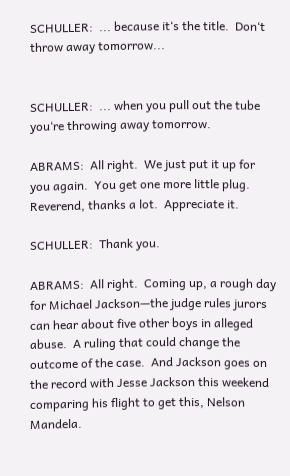SCHULLER:  ... because it‘s the title.  Don‘t throw away tomorrow...


SCHULLER:  ... when you pull out the tube you‘re throwing away tomorrow.

ABRAMS:  All right.  We just put it up for you again.  You get one more little plug.  Reverend, thanks a lot.  Appreciate it.

SCHULLER:  Thank you.

ABRAMS:  All right.  Coming up, a rough day for Michael Jackson—the judge rules jurors can hear about five other boys in alleged abuse.  A ruling that could change the outcome of the case.  And Jackson goes on the record with Jesse Jackson this weekend comparing his flight to get this, Nelson Mandela.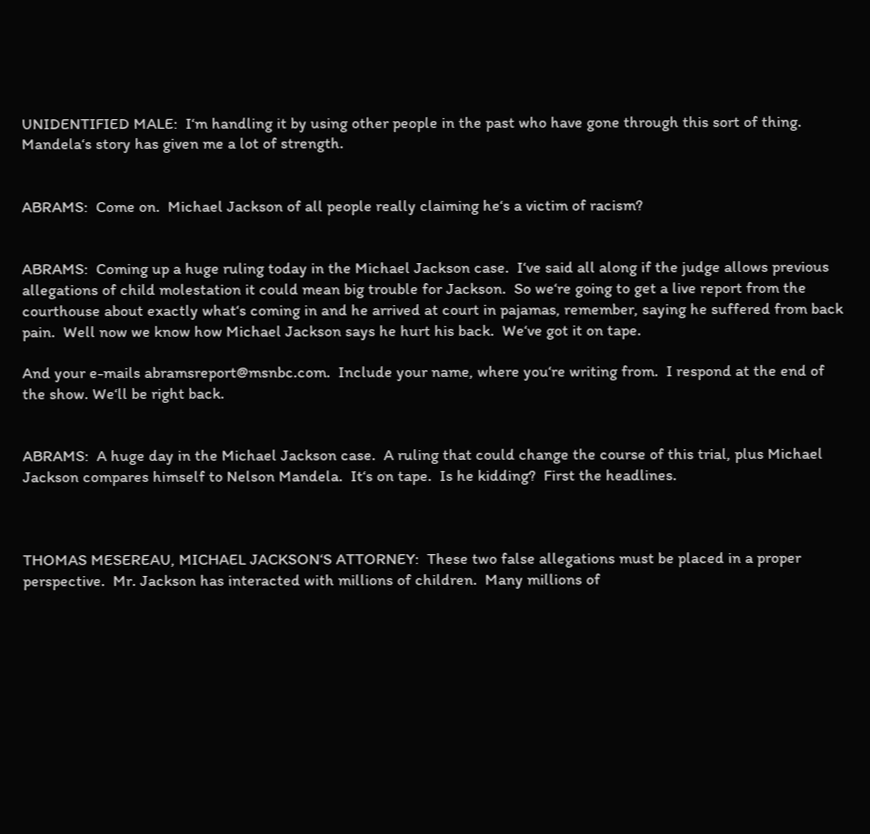UNIDENTIFIED MALE:  I‘m handling it by using other people in the past who have gone through this sort of thing.  Mandela‘s story has given me a lot of strength.


ABRAMS:  Come on.  Michael Jackson of all people really claiming he‘s a victim of racism?


ABRAMS:  Coming up a huge ruling today in the Michael Jackson case.  I‘ve said all along if the judge allows previous allegations of child molestation it could mean big trouble for Jackson.  So we‘re going to get a live report from the courthouse about exactly what‘s coming in and he arrived at court in pajamas, remember, saying he suffered from back pain.  Well now we know how Michael Jackson says he hurt his back.  We‘ve got it on tape.

And your e-mails abramsreport@msnbc.com.  Include your name, where you‘re writing from.  I respond at the end of the show. We‘ll be right back.


ABRAMS:  A huge day in the Michael Jackson case.  A ruling that could change the course of this trial, plus Michael Jackson compares himself to Nelson Mandela.  It‘s on tape.  Is he kidding?  First the headlines.



THOMAS MESEREAU, MICHAEL JACKSON‘S ATTORNEY:  These two false allegations must be placed in a proper perspective.  Mr. Jackson has interacted with millions of children.  Many millions of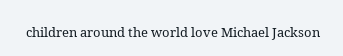children around the world love Michael Jackson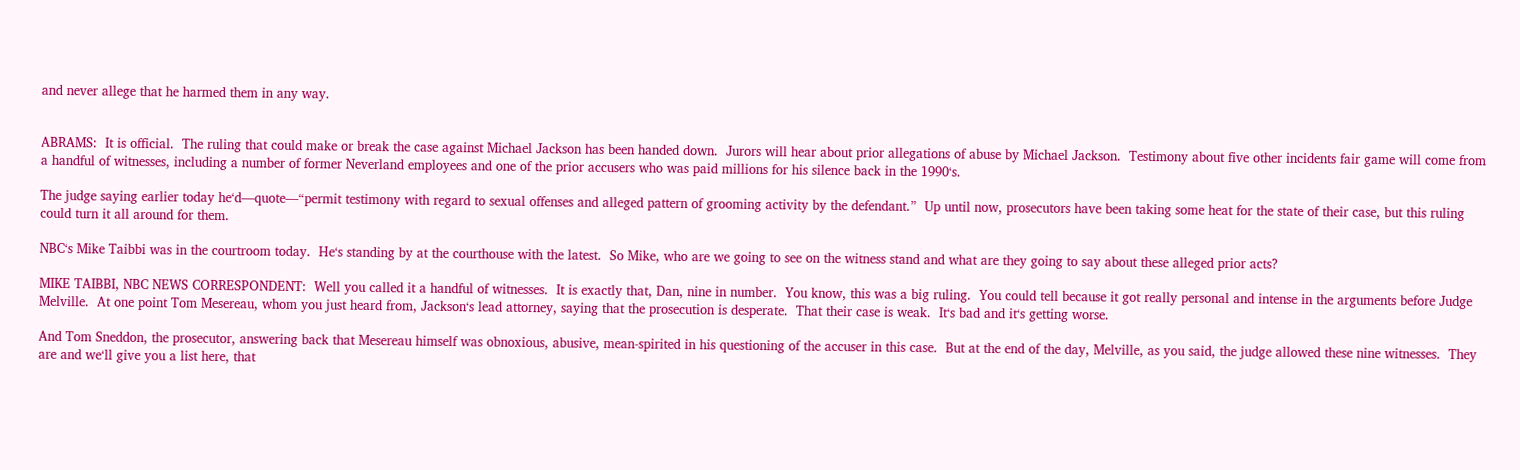and never allege that he harmed them in any way.


ABRAMS:  It is official.  The ruling that could make or break the case against Michael Jackson has been handed down.  Jurors will hear about prior allegations of abuse by Michael Jackson.  Testimony about five other incidents fair game will come from a handful of witnesses, including a number of former Neverland employees and one of the prior accusers who was paid millions for his silence back in the 1990‘s.

The judge saying earlier today he‘d—quote—“permit testimony with regard to sexual offenses and alleged pattern of grooming activity by the defendant.”  Up until now, prosecutors have been taking some heat for the state of their case, but this ruling could turn it all around for them.

NBC‘s Mike Taibbi was in the courtroom today.  He‘s standing by at the courthouse with the latest.  So Mike, who are we going to see on the witness stand and what are they going to say about these alleged prior acts?

MIKE TAIBBI, NBC NEWS CORRESPONDENT:  Well you called it a handful of witnesses.  It is exactly that, Dan, nine in number.  You know, this was a big ruling.  You could tell because it got really personal and intense in the arguments before Judge Melville.  At one point Tom Mesereau, whom you just heard from, Jackson‘s lead attorney, saying that the prosecution is desperate.  That their case is weak.  It‘s bad and it‘s getting worse.

And Tom Sneddon, the prosecutor, answering back that Mesereau himself was obnoxious, abusive, mean-spirited in his questioning of the accuser in this case.  But at the end of the day, Melville, as you said, the judge allowed these nine witnesses.  They are and we‘ll give you a list here, that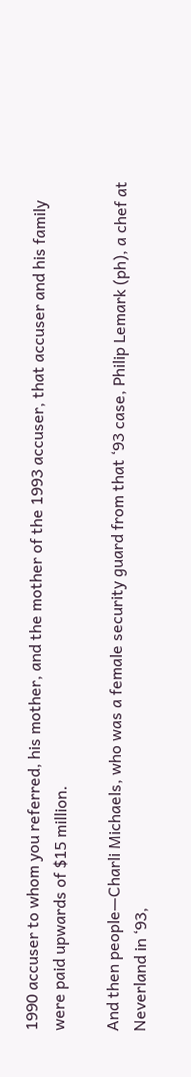1990 accuser to whom you referred, his mother, and the mother of the 1993 accuser, that accuser and his family were paid upwards of $15 million.

And then people—Charli Michaels, who was a female security guard from that ‘93 case, Philip Lemark (ph), a chef at Neverland in ‘93,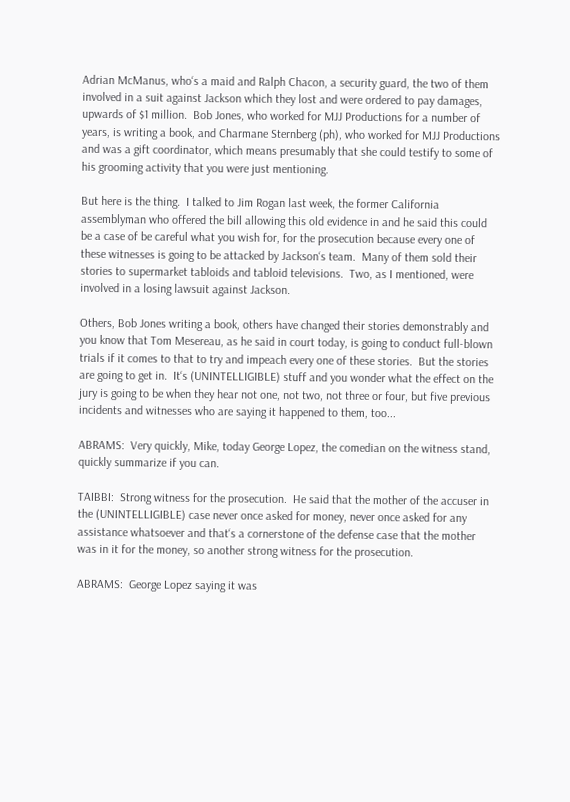Adrian McManus, who‘s a maid and Ralph Chacon, a security guard, the two of them involved in a suit against Jackson which they lost and were ordered to pay damages, upwards of $1 million.  Bob Jones, who worked for MJJ Productions for a number of years, is writing a book, and Charmane Sternberg (ph), who worked for MJJ Productions and was a gift coordinator, which means presumably that she could testify to some of his grooming activity that you were just mentioning.

But here is the thing.  I talked to Jim Rogan last week, the former California assemblyman who offered the bill allowing this old evidence in and he said this could be a case of be careful what you wish for, for the prosecution because every one of these witnesses is going to be attacked by Jackson‘s team.  Many of them sold their stories to supermarket tabloids and tabloid televisions.  Two, as I mentioned, were involved in a losing lawsuit against Jackson.

Others, Bob Jones writing a book, others have changed their stories demonstrably and you know that Tom Mesereau, as he said in court today, is going to conduct full-blown trials if it comes to that to try and impeach every one of these stories.  But the stories are going to get in.  It‘s (UNINTELLIGIBLE) stuff and you wonder what the effect on the jury is going to be when they hear not one, not two, not three or four, but five previous incidents and witnesses who are saying it happened to them, too...

ABRAMS:  Very quickly, Mike, today George Lopez, the comedian on the witness stand, quickly summarize if you can.

TAIBBI:  Strong witness for the prosecution.  He said that the mother of the accuser in the (UNINTELLIGIBLE) case never once asked for money, never once asked for any assistance whatsoever and that‘s a cornerstone of the defense case that the mother was in it for the money, so another strong witness for the prosecution.

ABRAMS:  George Lopez saying it was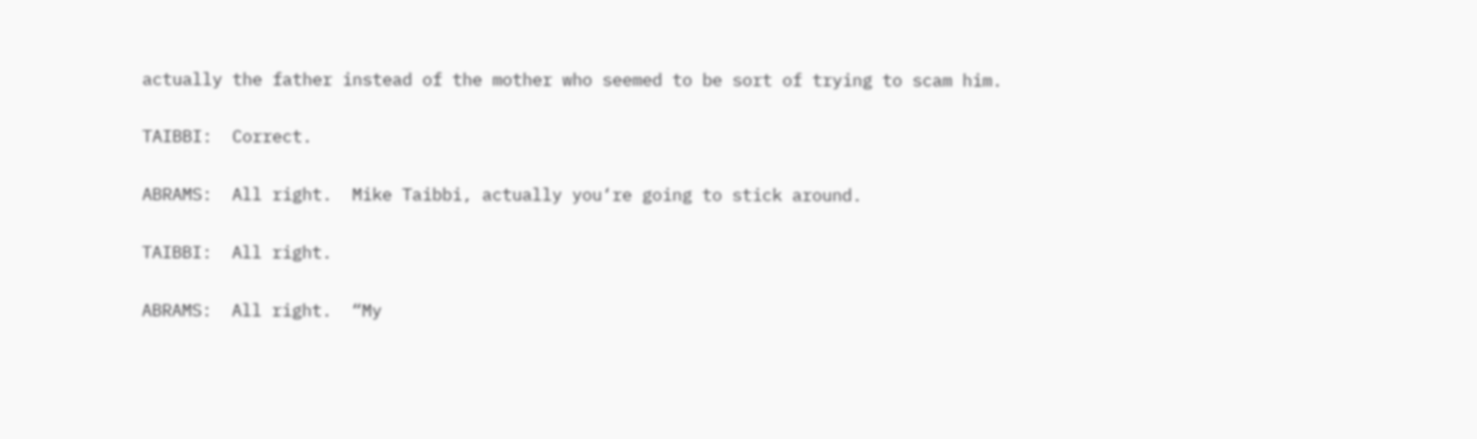actually the father instead of the mother who seemed to be sort of trying to scam him.

TAIBBI:  Correct.

ABRAMS:  All right.  Mike Taibbi, actually you‘re going to stick around.

TAIBBI:  All right.

ABRAMS:  All right.  “My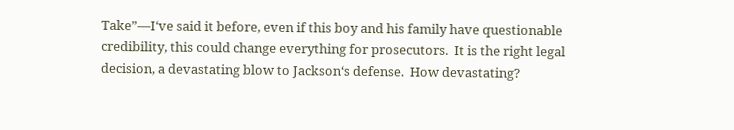Take”—I‘ve said it before, even if this boy and his family have questionable credibility, this could change everything for prosecutors.  It is the right legal decision, a devastating blow to Jackson‘s defense.  How devastating?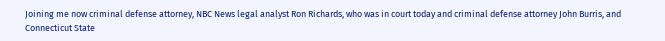Joining me now criminal defense attorney, NBC News legal analyst Ron Richards, who was in court today and criminal defense attorney John Burris, and Connecticut State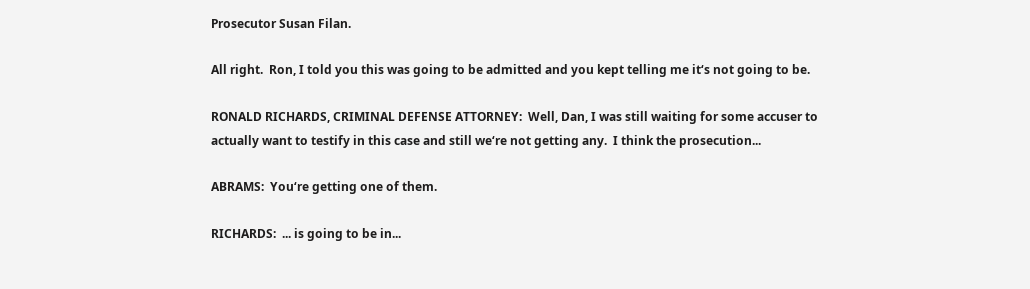Prosecutor Susan Filan.

All right.  Ron, I told you this was going to be admitted and you kept telling me it‘s not going to be.

RONALD RICHARDS, CRIMINAL DEFENSE ATTORNEY:  Well, Dan, I was still waiting for some accuser to actually want to testify in this case and still we‘re not getting any.  I think the prosecution...

ABRAMS:  You‘re getting one of them.

RICHARDS:  ... is going to be in...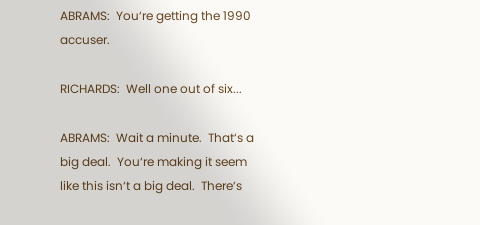ABRAMS:  You‘re getting the 1990 accuser.

RICHARDS:  Well one out of six...

ABRAMS:  Wait a minute.  That‘s a big deal.  You‘re making it seem like this isn‘t a big deal.  There‘s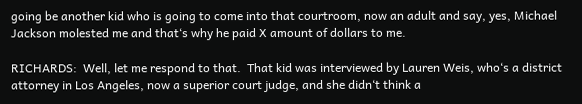going be another kid who is going to come into that courtroom, now an adult and say, yes, Michael Jackson molested me and that‘s why he paid X amount of dollars to me.

RICHARDS:  Well, let me respond to that.  That kid was interviewed by Lauren Weis, who‘s a district attorney in Los Angeles, now a superior court judge, and she didn‘t think a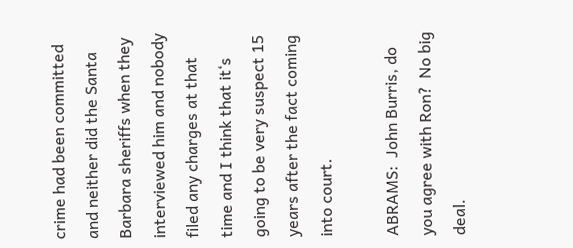crime had been committed and neither did the Santa Barbara sheriffs when they interviewed him and nobody filed any charges at that time and I think that it‘s going to be very suspect 15 years after the fact coming into court.

ABRAMS:  John Burris, do you agree with Ron?  No big deal.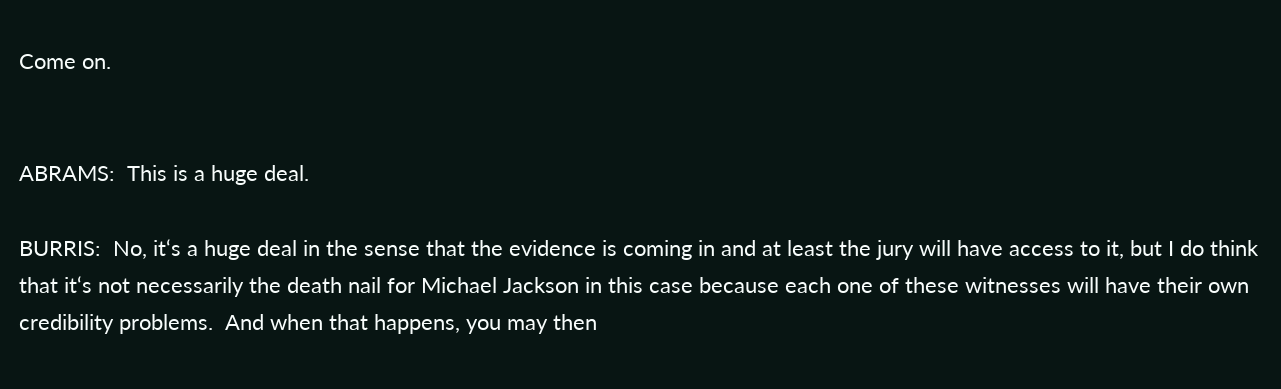Come on.


ABRAMS:  This is a huge deal.

BURRIS:  No, it‘s a huge deal in the sense that the evidence is coming in and at least the jury will have access to it, but I do think that it‘s not necessarily the death nail for Michael Jackson in this case because each one of these witnesses will have their own credibility problems.  And when that happens, you may then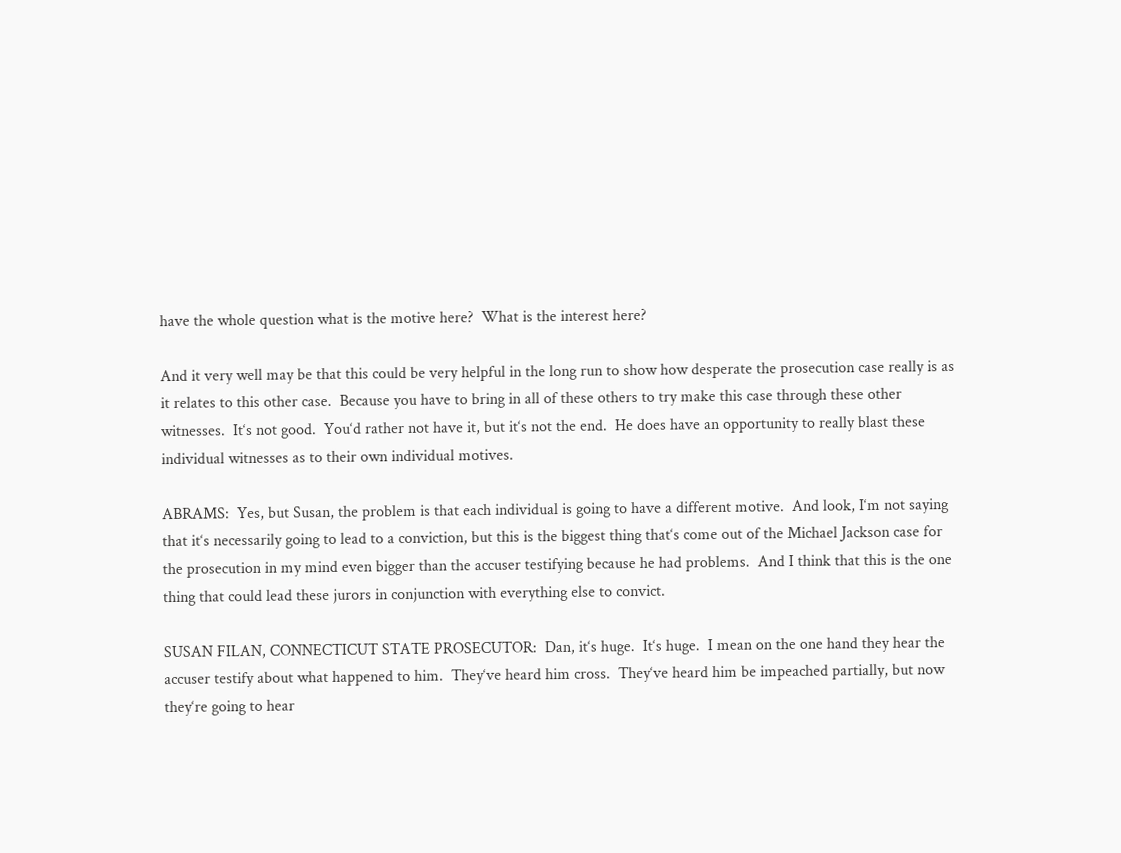have the whole question what is the motive here?  What is the interest here?

And it very well may be that this could be very helpful in the long run to show how desperate the prosecution case really is as it relates to this other case.  Because you have to bring in all of these others to try make this case through these other witnesses.  It‘s not good.  You‘d rather not have it, but it‘s not the end.  He does have an opportunity to really blast these individual witnesses as to their own individual motives.

ABRAMS:  Yes, but Susan, the problem is that each individual is going to have a different motive.  And look, I‘m not saying that it‘s necessarily going to lead to a conviction, but this is the biggest thing that‘s come out of the Michael Jackson case for the prosecution in my mind even bigger than the accuser testifying because he had problems.  And I think that this is the one thing that could lead these jurors in conjunction with everything else to convict.

SUSAN FILAN, CONNECTICUT STATE PROSECUTOR:  Dan, it‘s huge.  It‘s huge.  I mean on the one hand they hear the accuser testify about what happened to him.  They‘ve heard him cross.  They‘ve heard him be impeached partially, but now they‘re going to hear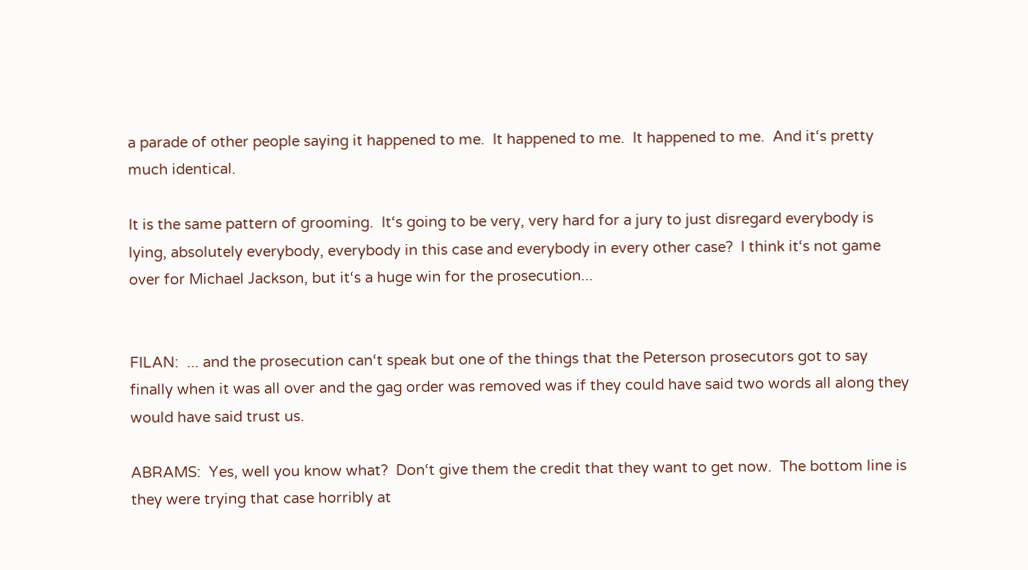a parade of other people saying it happened to me.  It happened to me.  It happened to me.  And it‘s pretty much identical.

It is the same pattern of grooming.  It‘s going to be very, very hard for a jury to just disregard everybody is lying, absolutely everybody, everybody in this case and everybody in every other case?  I think it‘s not game over for Michael Jackson, but it‘s a huge win for the prosecution...


FILAN:  ... and the prosecution can‘t speak but one of the things that the Peterson prosecutors got to say finally when it was all over and the gag order was removed was if they could have said two words all along they would have said trust us.

ABRAMS:  Yes, well you know what?  Don‘t give them the credit that they want to get now.  The bottom line is they were trying that case horribly at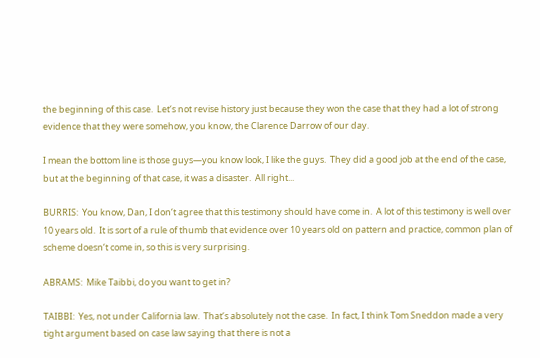the beginning of this case.  Let‘s not revise history just because they won the case that they had a lot of strong evidence that they were somehow, you know, the Clarence Darrow of our day.

I mean the bottom line is those guys—you know look, I like the guys.  They did a good job at the end of the case, but at the beginning of that case, it was a disaster.  All right...

BURRIS:  You know, Dan, I don‘t agree that this testimony should have come in.  A lot of this testimony is well over 10 years old.  It is sort of a rule of thumb that evidence over 10 years old on pattern and practice, common plan of scheme doesn‘t come in, so this is very surprising.

ABRAMS:  Mike Taibbi, do you want to get in?

TAIBBI:  Yes, not under California law.  That‘s absolutely not the case.  In fact, I think Tom Sneddon made a very tight argument based on case law saying that there is not a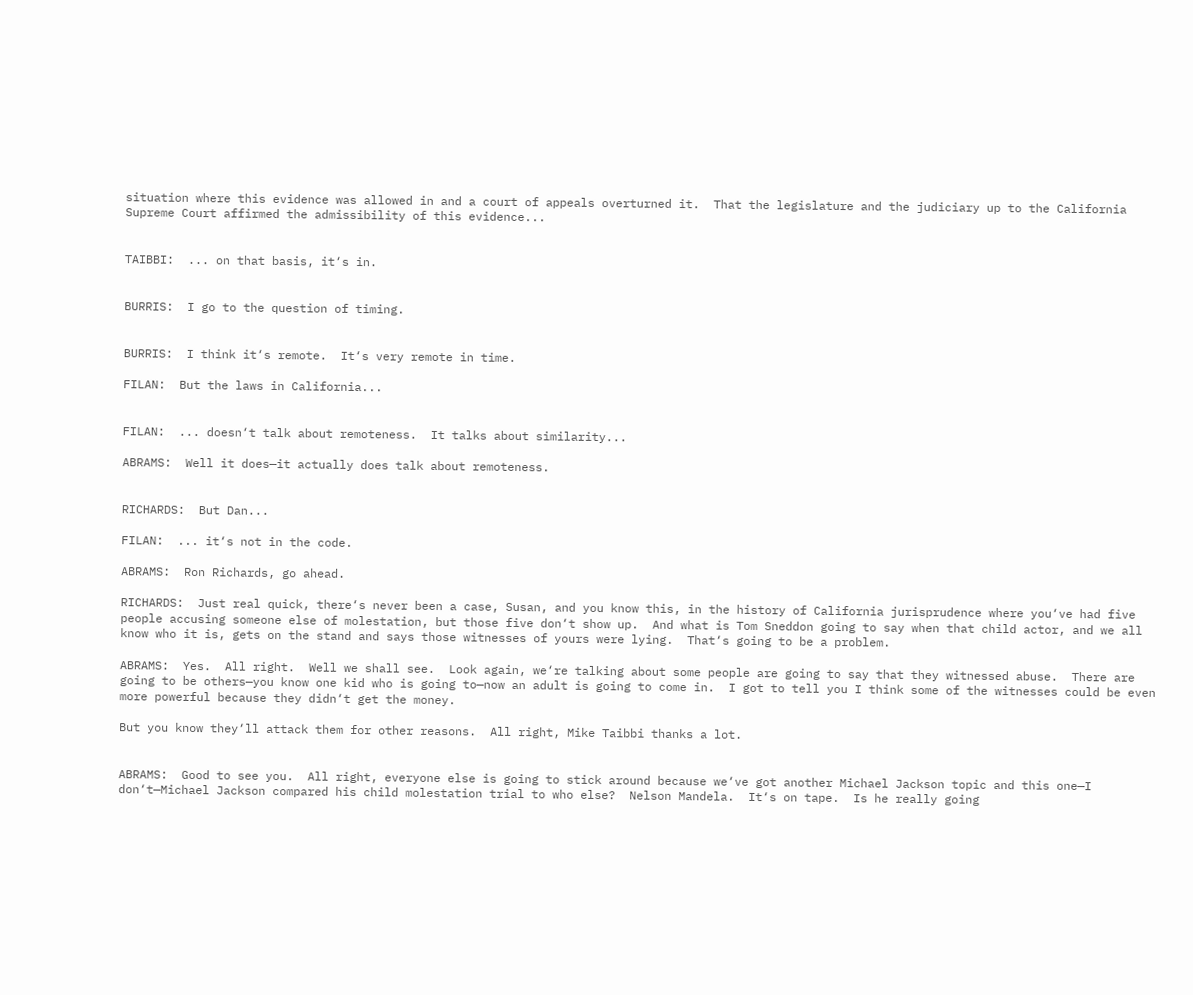situation where this evidence was allowed in and a court of appeals overturned it.  That the legislature and the judiciary up to the California Supreme Court affirmed the admissibility of this evidence...


TAIBBI:  ... on that basis, it‘s in.


BURRIS:  I go to the question of timing.


BURRIS:  I think it‘s remote.  It‘s very remote in time.

FILAN:  But the laws in California...


FILAN:  ... doesn‘t talk about remoteness.  It talks about similarity...

ABRAMS:  Well it does—it actually does talk about remoteness.


RICHARDS:  But Dan...

FILAN:  ... it‘s not in the code.

ABRAMS:  Ron Richards, go ahead.

RICHARDS:  Just real quick, there‘s never been a case, Susan, and you know this, in the history of California jurisprudence where you‘ve had five people accusing someone else of molestation, but those five don‘t show up.  And what is Tom Sneddon going to say when that child actor, and we all know who it is, gets on the stand and says those witnesses of yours were lying.  That‘s going to be a problem.

ABRAMS:  Yes.  All right.  Well we shall see.  Look again, we‘re talking about some people are going to say that they witnessed abuse.  There are going to be others—you know one kid who is going to—now an adult is going to come in.  I got to tell you I think some of the witnesses could be even more powerful because they didn‘t get the money.

But you know they‘ll attack them for other reasons.  All right, Mike Taibbi thanks a lot.


ABRAMS:  Good to see you.  All right, everyone else is going to stick around because we‘ve got another Michael Jackson topic and this one—I don‘t—Michael Jackson compared his child molestation trial to who else?  Nelson Mandela.  It‘s on tape.  Is he really going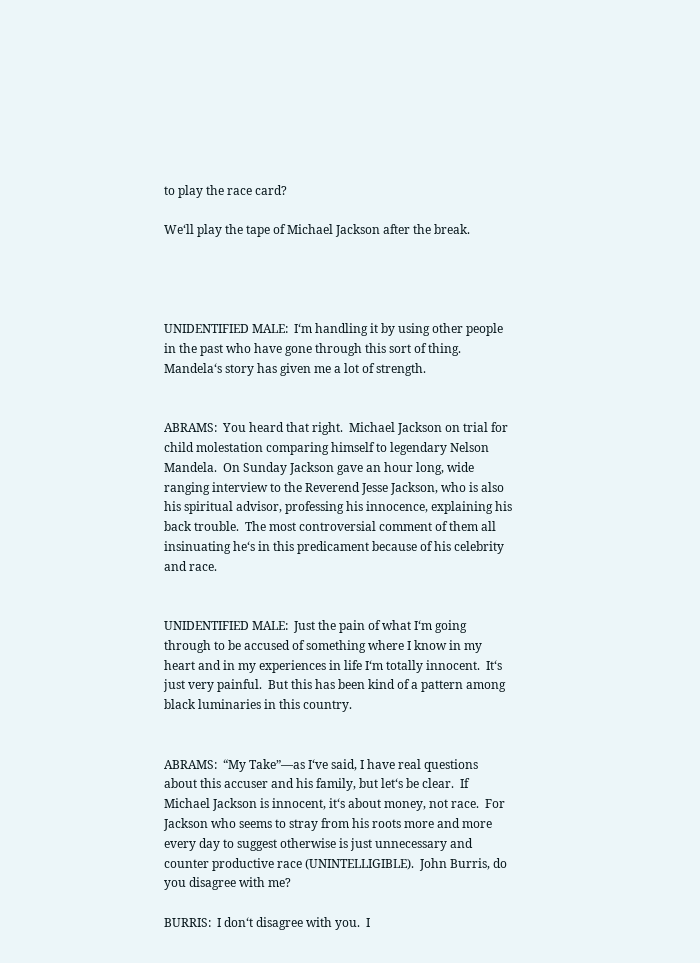to play the race card?

We‘ll play the tape of Michael Jackson after the break.




UNIDENTIFIED MALE:  I‘m handling it by using other people in the past who have gone through this sort of thing.  Mandela‘s story has given me a lot of strength.


ABRAMS:  You heard that right.  Michael Jackson on trial for child molestation comparing himself to legendary Nelson Mandela.  On Sunday Jackson gave an hour long, wide ranging interview to the Reverend Jesse Jackson, who is also his spiritual advisor, professing his innocence, explaining his back trouble.  The most controversial comment of them all insinuating he‘s in this predicament because of his celebrity and race.


UNIDENTIFIED MALE:  Just the pain of what I‘m going through to be accused of something where I know in my heart and in my experiences in life I‘m totally innocent.  It‘s just very painful.  But this has been kind of a pattern among black luminaries in this country.


ABRAMS:  “My Take”—as I‘ve said, I have real questions about this accuser and his family, but let‘s be clear.  If Michael Jackson is innocent, it‘s about money, not race.  For Jackson who seems to stray from his roots more and more every day to suggest otherwise is just unnecessary and counter productive race (UNINTELLIGIBLE).  John Burris, do you disagree with me?

BURRIS:  I don‘t disagree with you.  I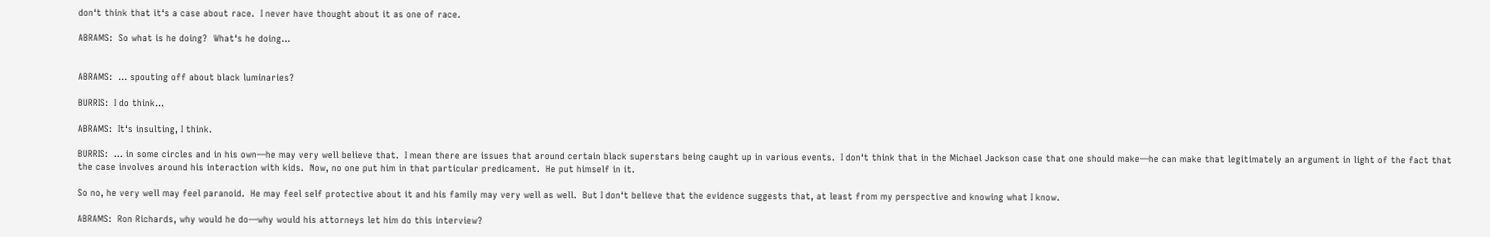don‘t think that it‘s a case about race.  I never have thought about it as one of race.

ABRAMS:  So what is he doing?  What‘s he doing...


ABRAMS:  ... spouting off about black luminaries?

BURRIS:  I do think...

ABRAMS:  It‘s insulting, I think.

BURRIS:  ... in some circles and in his own—he may very well believe that.  I mean there are issues that around certain black superstars being caught up in various events.  I don‘t think that in the Michael Jackson case that one should make—he can make that legitimately an argument in light of the fact that the case involves around his interaction with kids.  Now, no one put him in that particular predicament.  He put himself in it.

So no, he very well may feel paranoid.  He may feel self protective about it and his family may very well as well.  But I don‘t believe that the evidence suggests that, at least from my perspective and knowing what I know.

ABRAMS:  Ron Richards, why would he do—why would his attorneys let him do this interview?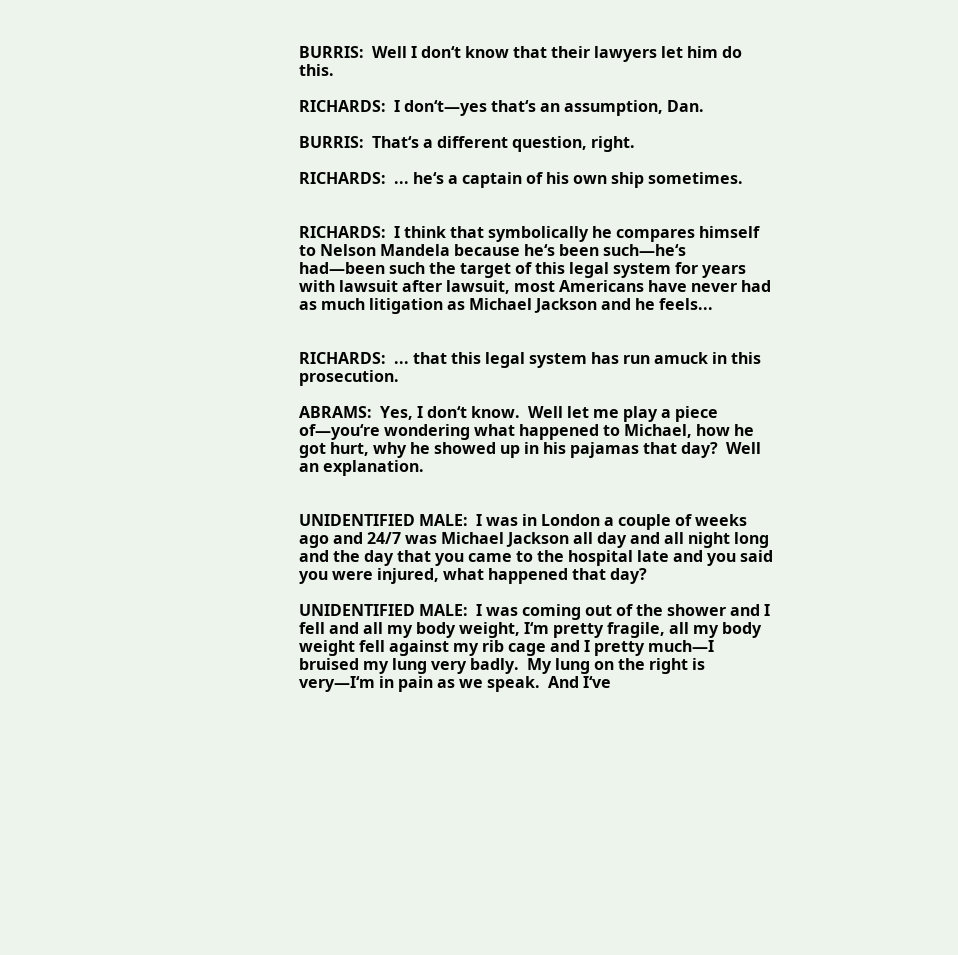BURRIS:  Well I don‘t know that their lawyers let him do this.

RICHARDS:  I don‘t—yes that‘s an assumption, Dan.

BURRIS:  That‘s a different question, right.

RICHARDS:  ... he‘s a captain of his own ship sometimes.


RICHARDS:  I think that symbolically he compares himself to Nelson Mandela because he‘s been such—he‘s had—been such the target of this legal system for years with lawsuit after lawsuit, most Americans have never had as much litigation as Michael Jackson and he feels...


RICHARDS:  ... that this legal system has run amuck in this prosecution.

ABRAMS:  Yes, I don‘t know.  Well let me play a piece of—you‘re wondering what happened to Michael, how he got hurt, why he showed up in his pajamas that day?  Well an explanation.


UNIDENTIFIED MALE:  I was in London a couple of weeks ago and 24/7 was Michael Jackson all day and all night long and the day that you came to the hospital late and you said you were injured, what happened that day?

UNIDENTIFIED MALE:  I was coming out of the shower and I fell and all my body weight, I‘m pretty fragile, all my body weight fell against my rib cage and I pretty much—I bruised my lung very badly.  My lung on the right is very—I‘m in pain as we speak.  And I‘ve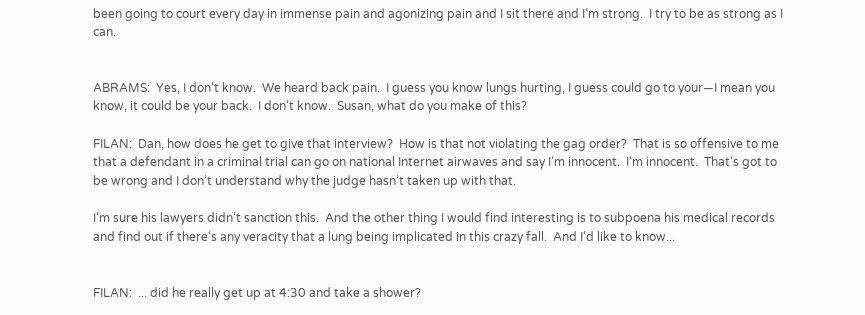been going to court every day in immense pain and agonizing pain and I sit there and I‘m strong.  I try to be as strong as I can.


ABRAMS:  Yes, I don‘t know.  We heard back pain.  I guess you know lungs hurting, I guess could go to your—I mean you know, it could be your back.  I don‘t know.  Susan, what do you make of this?

FILAN:  Dan, how does he get to give that interview?  How is that not violating the gag order?  That is so offensive to me that a defendant in a criminal trial can go on national Internet airwaves and say I‘m innocent.  I‘m innocent.  That‘s got to be wrong and I don‘t understand why the judge hasn‘t taken up with that.

I‘m sure his lawyers didn‘t sanction this.  And the other thing I would find interesting is to subpoena his medical records and find out if there‘s any veracity that a lung being implicated in this crazy fall.  And I‘d like to know...


FILAN:  ... did he really get up at 4:30 and take a shower?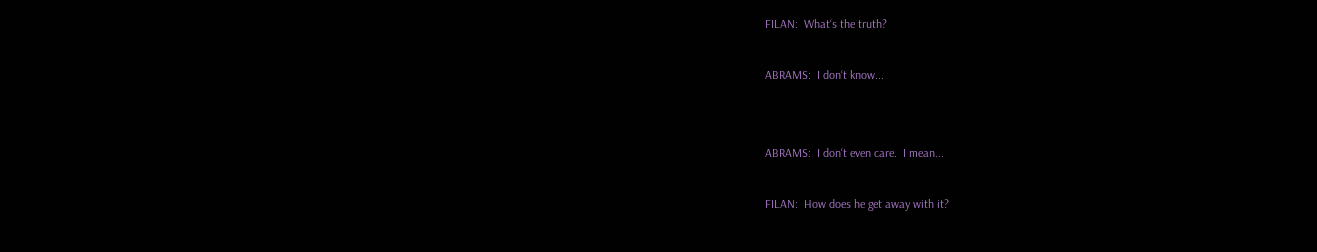FILAN:  What‘s the truth?

ABRAMS:  I don‘t know...


ABRAMS:  I don‘t even care.  I mean...

FILAN:  How does he get away with it?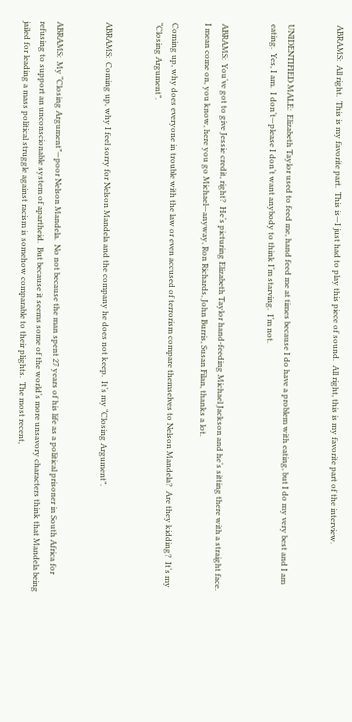ABRAMS:  All right.  This is my favorite part.  This is—I just had to play this piece of sound.  All right, this is my favorite part of the interview.


UNIDENTIFIED MALE:  Elizabeth Taylor used to feed me, hand feed me at times because I do have a problem with eating, but I do my very best and I am eating.  Yes, I am.  I don‘t—please I don‘t want anybody to think I‘m starving.  I‘m not.


ABRAMS:  You‘ve got to give Jessie credit, right?  He‘s picturing Elizabeth Taylor hand-feeding Michael Jackson and he‘s sitting there with a straight face.  I mean come on, you know, here you go Michael—anyway, Ron Richards, John Burris, Susan Filan, thanks a lot.

Coming up, why does everyone in trouble with the law or even accused of terrorism compare themselves to Nelson Mandela?  Are they kidding?  It‘s my “Closing Argument”.


ABRAMS:  Coming up, why I feel sorry for Nelson Mandela and the company he does not keep.  It‘s my “Closing Argument”.


ABRAMS:  My “Closing Argument”—poor Nelson Mandela.  No not because the man spent 27 years of his life as a political prisoner in South Africa for refusing to support an unconscionable system of apartheid.  But because it seems some of the world‘s more unsavory characters think that Mandela being jailed for leading a mass political struggle against racism is somehow comparable to their plights.  The most recent,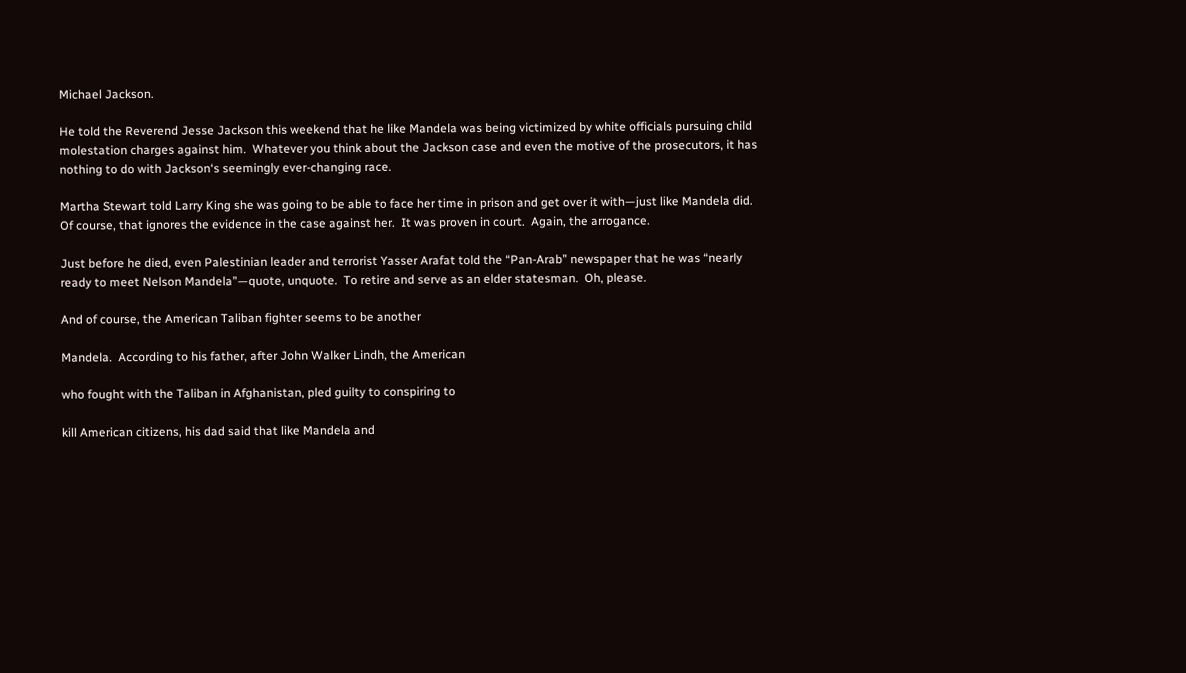Michael Jackson.

He told the Reverend Jesse Jackson this weekend that he like Mandela was being victimized by white officials pursuing child molestation charges against him.  Whatever you think about the Jackson case and even the motive of the prosecutors, it has nothing to do with Jackson‘s seemingly ever-changing race.

Martha Stewart told Larry King she was going to be able to face her time in prison and get over it with—just like Mandela did.  Of course, that ignores the evidence in the case against her.  It was proven in court.  Again, the arrogance.

Just before he died, even Palestinian leader and terrorist Yasser Arafat told the “Pan-Arab” newspaper that he was “nearly ready to meet Nelson Mandela”—quote, unquote.  To retire and serve as an elder statesman.  Oh, please.

And of course, the American Taliban fighter seems to be another

Mandela.  According to his father, after John Walker Lindh, the American

who fought with the Taliban in Afghanistan, pled guilty to conspiring to

kill American citizens, his dad said that like Mandela and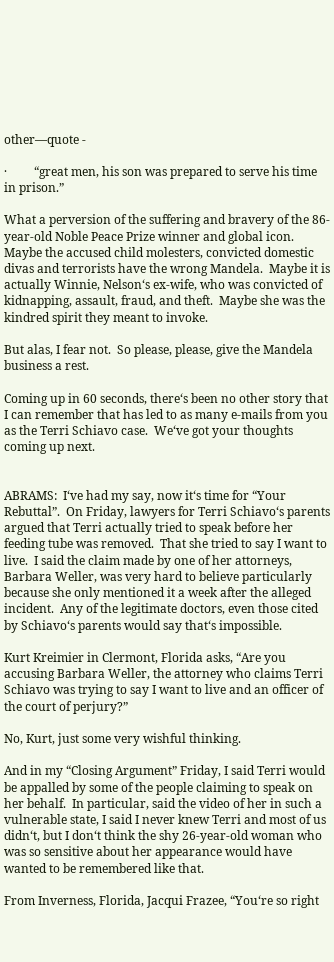other—quote -

·         “great men, his son was prepared to serve his time in prison.”

What a perversion of the suffering and bravery of the 86-year-old Noble Peace Prize winner and global icon.  Maybe the accused child molesters, convicted domestic divas and terrorists have the wrong Mandela.  Maybe it is actually Winnie, Nelson‘s ex-wife, who was convicted of kidnapping, assault, fraud, and theft.  Maybe she was the kindred spirit they meant to invoke.

But alas, I fear not.  So please, please, give the Mandela business a rest.

Coming up in 60 seconds, there‘s been no other story that I can remember that has led to as many e-mails from you as the Terri Schiavo case.  We‘ve got your thoughts coming up next.


ABRAMS:  I‘ve had my say, now it‘s time for “Your Rebuttal”.  On Friday, lawyers for Terri Schiavo‘s parents argued that Terri actually tried to speak before her feeding tube was removed.  That she tried to say I want to live.  I said the claim made by one of her attorneys, Barbara Weller, was very hard to believe particularly because she only mentioned it a week after the alleged incident.  Any of the legitimate doctors, even those cited by Schiavo‘s parents would say that‘s impossible.

Kurt Kreimier in Clermont, Florida asks, “Are you accusing Barbara Weller, the attorney who claims Terri Schiavo was trying to say I want to live and an officer of the court of perjury?”

No, Kurt, just some very wishful thinking.

And in my “Closing Argument” Friday, I said Terri would be appalled by some of the people claiming to speak on her behalf.  In particular, said the video of her in such a vulnerable state, I said I never knew Terri and most of us didn‘t, but I don‘t think the shy 26-year-old woman who was so sensitive about her appearance would have wanted to be remembered like that.

From Inverness, Florida, Jacqui Frazee, “You‘re so right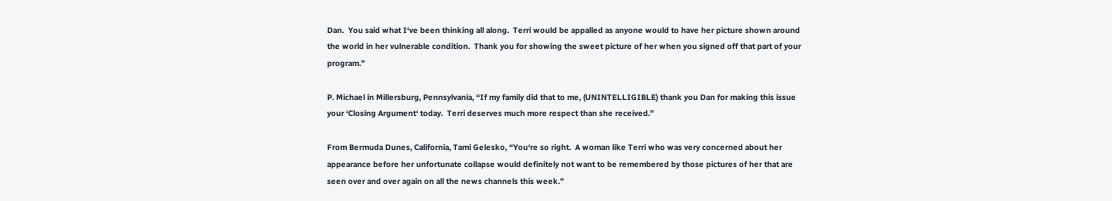Dan.  You said what I‘ve been thinking all along.  Terri would be appalled as anyone would to have her picture shown around the world in her vulnerable condition.  Thank you for showing the sweet picture of her when you signed off that part of your program.”

P. Michael in Millersburg, Pennsylvania, “If my family did that to me, (UNINTELLIGIBLE) thank you Dan for making this issue your ‘Closing Argument‘ today.  Terri deserves much more respect than she received.”

From Bermuda Dunes, California, Tami Gelesko, “You‘re so right.  A woman like Terri who was very concerned about her appearance before her unfortunate collapse would definitely not want to be remembered by those pictures of her that are seen over and over again on all the news channels this week.”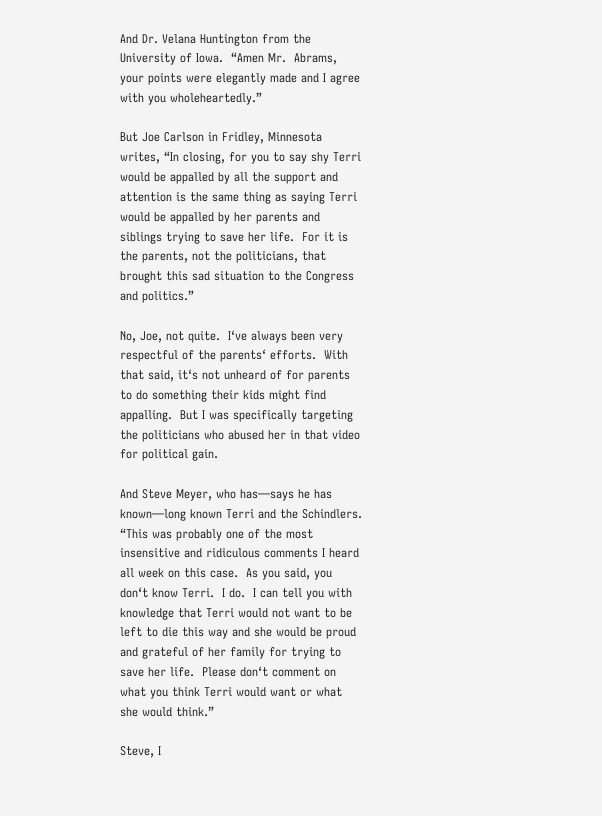And Dr. Velana Huntington from the University of Iowa.  “Amen Mr.  Abrams, your points were elegantly made and I agree with you wholeheartedly.”

But Joe Carlson in Fridley, Minnesota writes, “In closing, for you to say shy Terri would be appalled by all the support and attention is the same thing as saying Terri would be appalled by her parents and siblings trying to save her life.  For it is the parents, not the politicians, that brought this sad situation to the Congress and politics.”

No, Joe, not quite.  I‘ve always been very respectful of the parents‘ efforts.  With that said, it‘s not unheard of for parents to do something their kids might find appalling.  But I was specifically targeting the politicians who abused her in that video for political gain.

And Steve Meyer, who has—says he has known—long known Terri and the Schindlers.  “This was probably one of the most insensitive and ridiculous comments I heard all week on this case.  As you said, you don‘t know Terri.  I do.  I can tell you with knowledge that Terri would not want to be left to die this way and she would be proud and grateful of her family for trying to save her life.  Please don‘t comment on what you think Terri would want or what she would think.”

Steve, I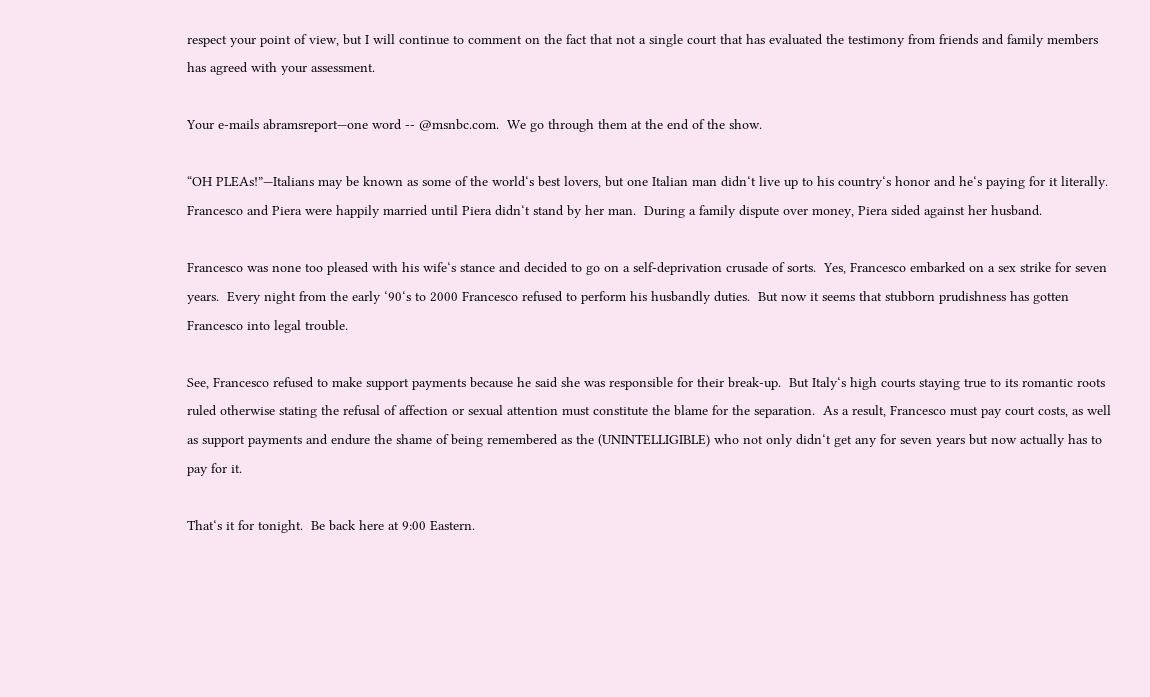respect your point of view, but I will continue to comment on the fact that not a single court that has evaluated the testimony from friends and family members has agreed with your assessment.

Your e-mails abramsreport—one word -- @msnbc.com.  We go through them at the end of the show.

“OH PLEAs!”—Italians may be known as some of the world‘s best lovers, but one Italian man didn‘t live up to his country‘s honor and he‘s paying for it literally.  Francesco and Piera were happily married until Piera didn‘t stand by her man.  During a family dispute over money, Piera sided against her husband.

Francesco was none too pleased with his wife‘s stance and decided to go on a self-deprivation crusade of sorts.  Yes, Francesco embarked on a sex strike for seven years.  Every night from the early ‘90‘s to 2000 Francesco refused to perform his husbandly duties.  But now it seems that stubborn prudishness has gotten Francesco into legal trouble.

See, Francesco refused to make support payments because he said she was responsible for their break-up.  But Italy‘s high courts staying true to its romantic roots ruled otherwise stating the refusal of affection or sexual attention must constitute the blame for the separation.  As a result, Francesco must pay court costs, as well as support payments and endure the shame of being remembered as the (UNINTELLIGIBLE) who not only didn‘t get any for seven years but now actually has to pay for it.

That‘s it for tonight.  Be back here at 9:00 Eastern.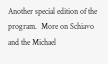Another special edition of the program.  More on Schiavo and the Michael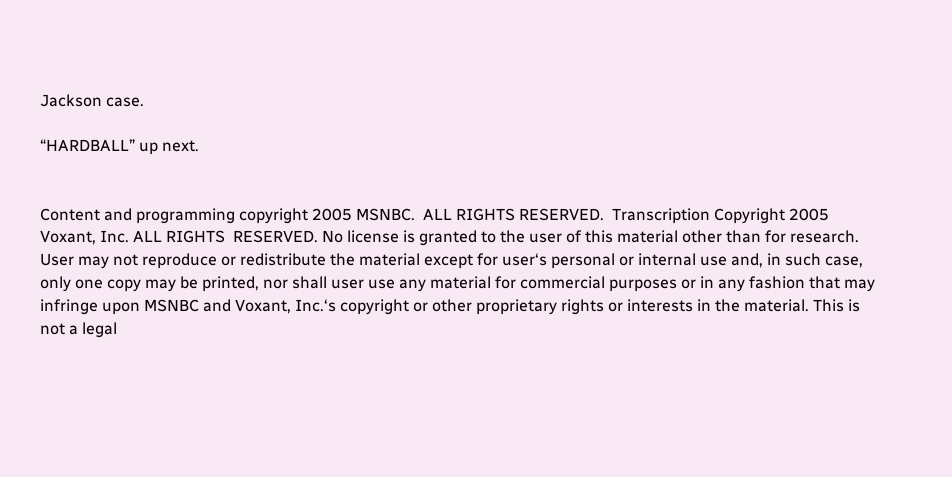Jackson case.

“HARDBALL” up next.


Content and programming copyright 2005 MSNBC.  ALL RIGHTS RESERVED.  Transcription Copyright 2005 Voxant, Inc. ALL RIGHTS  RESERVED. No license is granted to the user of this material other than for research. User may not reproduce or redistribute the material except for user‘s personal or internal use and, in such case, only one copy may be printed, nor shall user use any material for commercial purposes or in any fashion that may infringe upon MSNBC and Voxant, Inc.‘s copyright or other proprietary rights or interests in the material. This is not a legal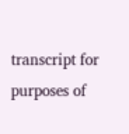transcript for purposes of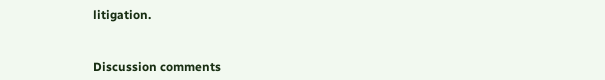litigation.


Discussion comments